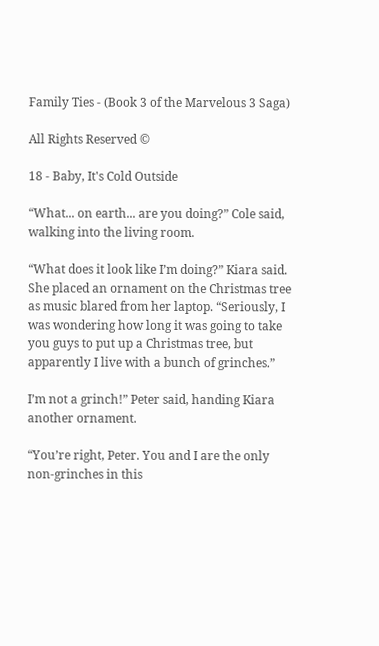Family Ties - (Book 3 of the Marvelous 3 Saga)

All Rights Reserved ©

18 - Baby, It's Cold Outside

“What... on earth... are you doing?” Cole said, walking into the living room.

“What does it look like I’m doing?” Kiara said. She placed an ornament on the Christmas tree as music blared from her laptop. “Seriously, I was wondering how long it was going to take you guys to put up a Christmas tree, but apparently I live with a bunch of grinches.”

I’m not a grinch!” Peter said, handing Kiara another ornament.

“You’re right, Peter. You and I are the only non-grinches in this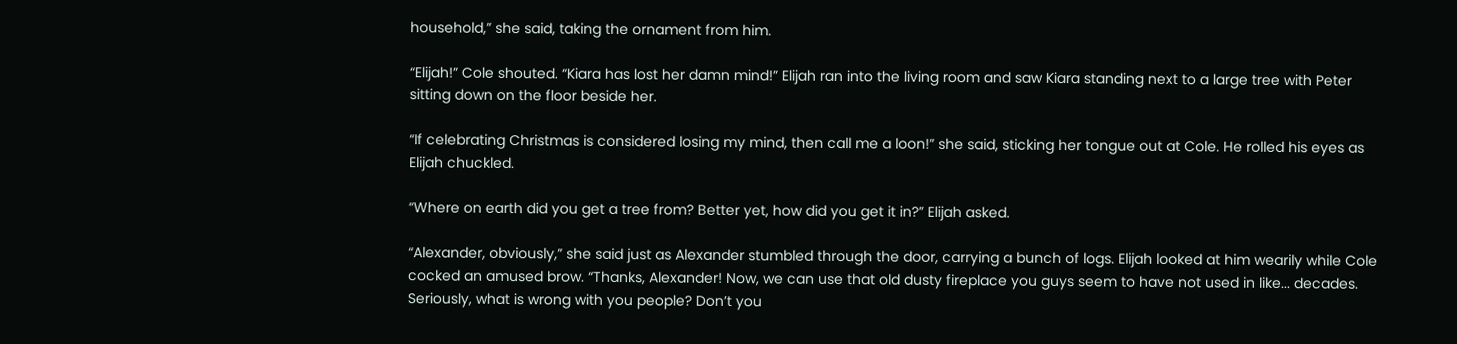household,” she said, taking the ornament from him.

“Elijah!” Cole shouted. “Kiara has lost her damn mind!” Elijah ran into the living room and saw Kiara standing next to a large tree with Peter sitting down on the floor beside her.

“If celebrating Christmas is considered losing my mind, then call me a loon!” she said, sticking her tongue out at Cole. He rolled his eyes as Elijah chuckled.

“Where on earth did you get a tree from? Better yet, how did you get it in?” Elijah asked.

“Alexander, obviously,” she said just as Alexander stumbled through the door, carrying a bunch of logs. Elijah looked at him wearily while Cole cocked an amused brow. “Thanks, Alexander! Now, we can use that old dusty fireplace you guys seem to have not used in like... decades. Seriously, what is wrong with you people? Don’t you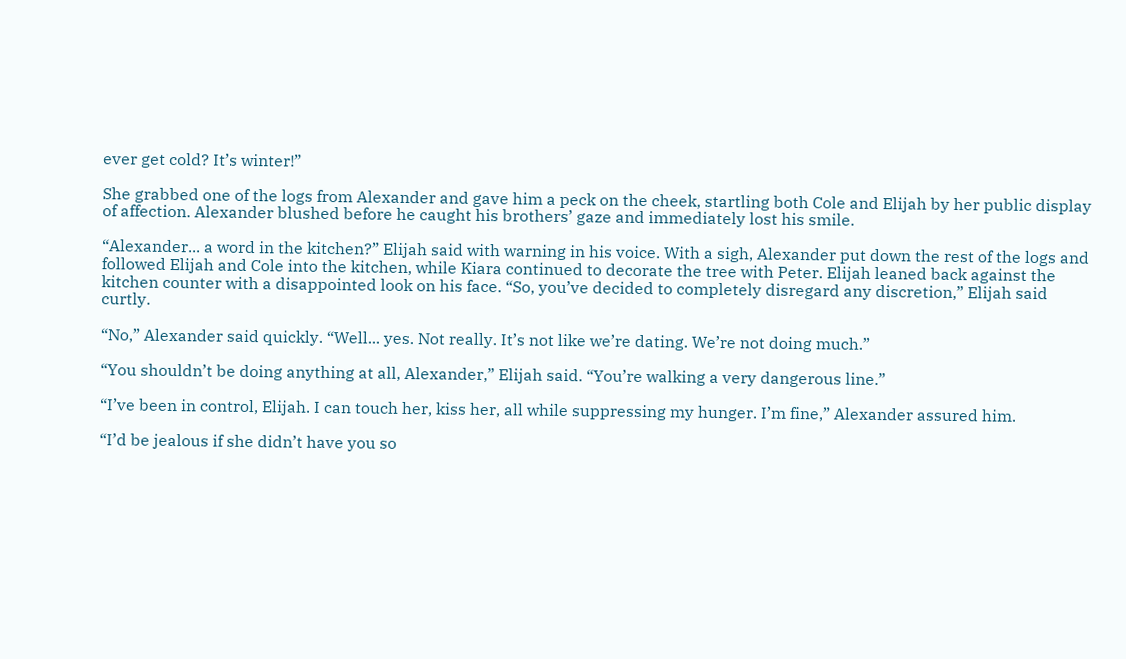ever get cold? It’s winter!”

She grabbed one of the logs from Alexander and gave him a peck on the cheek, startling both Cole and Elijah by her public display of affection. Alexander blushed before he caught his brothers’ gaze and immediately lost his smile.

“Alexander... a word in the kitchen?” Elijah said with warning in his voice. With a sigh, Alexander put down the rest of the logs and followed Elijah and Cole into the kitchen, while Kiara continued to decorate the tree with Peter. Elijah leaned back against the kitchen counter with a disappointed look on his face. “So, you’ve decided to completely disregard any discretion,” Elijah said curtly.

“No,” Alexander said quickly. “Well... yes. Not really. It’s not like we’re dating. We’re not doing much.”

“You shouldn’t be doing anything at all, Alexander,” Elijah said. “You’re walking a very dangerous line.”

“I’ve been in control, Elijah. I can touch her, kiss her, all while suppressing my hunger. I’m fine,” Alexander assured him.

“I’d be jealous if she didn’t have you so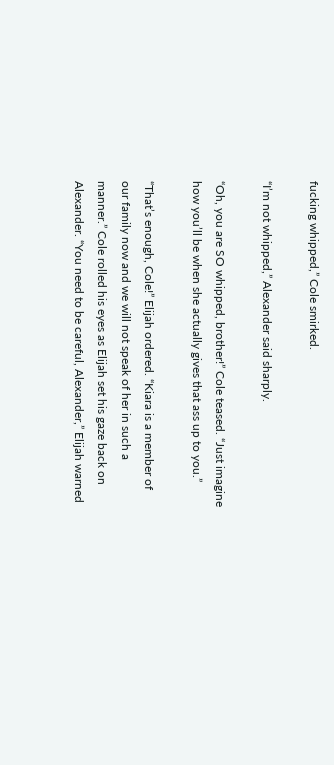fucking whipped,” Cole smirked.

“I’m not whipped,” Alexander said sharply.

“Oh, you are SO whipped, brother!” Cole teased. “Just imagine how you’ll be when she actually gives that ass up to you.”

“That’s enough, Cole!” Elijah ordered. “Kiara is a member of our family now and we will not speak of her in such a manner.” Cole rolled his eyes as Elijah set his gaze back on Alexander. “You need to be careful, Alexander,” Elijah warned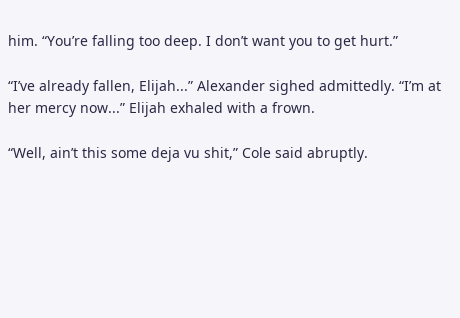him. “You’re falling too deep. I don’t want you to get hurt.”

“I’ve already fallen, Elijah...” Alexander sighed admittedly. “I’m at her mercy now...” Elijah exhaled with a frown.

“Well, ain’t this some deja vu shit,” Cole said abruptly.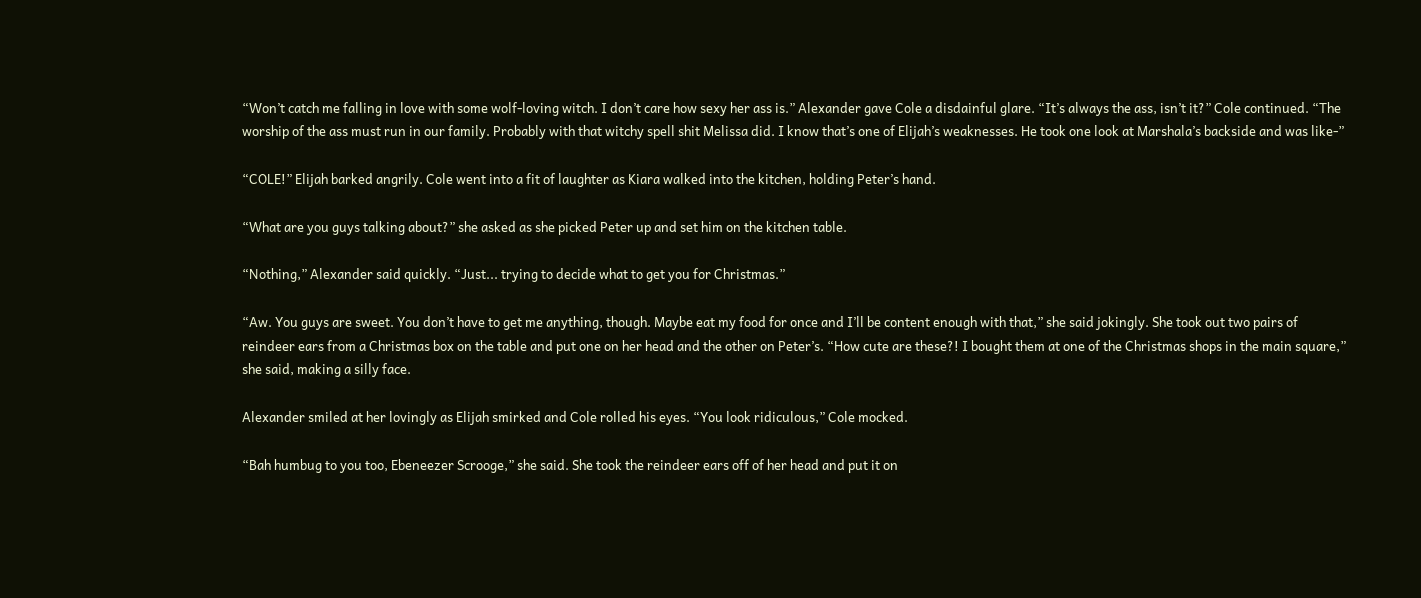“Won’t catch me falling in love with some wolf-loving witch. I don’t care how sexy her ass is.” Alexander gave Cole a disdainful glare. “It’s always the ass, isn’t it?” Cole continued. “The worship of the ass must run in our family. Probably with that witchy spell shit Melissa did. I know that’s one of Elijah’s weaknesses. He took one look at Marshala’s backside and was like-”

“COLE!” Elijah barked angrily. Cole went into a fit of laughter as Kiara walked into the kitchen, holding Peter’s hand.

“What are you guys talking about?” she asked as she picked Peter up and set him on the kitchen table.

“Nothing,” Alexander said quickly. “Just... trying to decide what to get you for Christmas.”

“Aw. You guys are sweet. You don’t have to get me anything, though. Maybe eat my food for once and I’ll be content enough with that,” she said jokingly. She took out two pairs of reindeer ears from a Christmas box on the table and put one on her head and the other on Peter’s. “How cute are these?! I bought them at one of the Christmas shops in the main square,” she said, making a silly face.

Alexander smiled at her lovingly as Elijah smirked and Cole rolled his eyes. “You look ridiculous,” Cole mocked.

“Bah humbug to you too, Ebeneezer Scrooge,” she said. She took the reindeer ears off of her head and put it on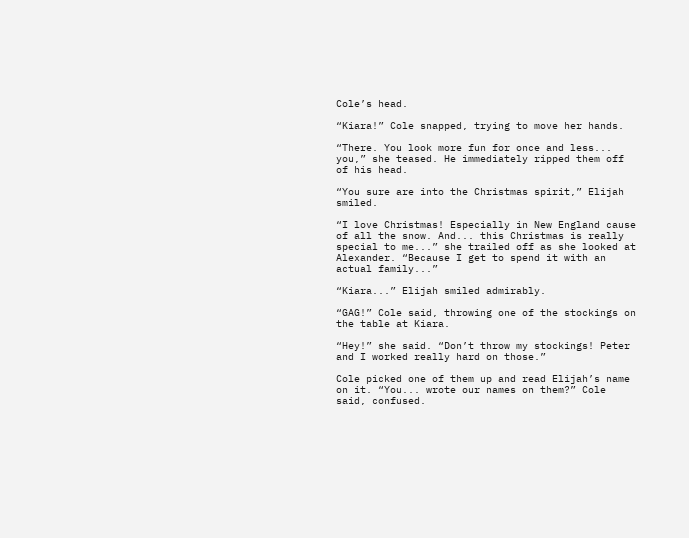Cole’s head.

“Kiara!” Cole snapped, trying to move her hands.

“There. You look more fun for once and less... you,” she teased. He immediately ripped them off of his head.

“You sure are into the Christmas spirit,” Elijah smiled.

“I love Christmas! Especially in New England cause of all the snow. And... this Christmas is really special to me...” she trailed off as she looked at Alexander. “Because I get to spend it with an actual family...”

“Kiara...” Elijah smiled admirably.

“GAG!” Cole said, throwing one of the stockings on the table at Kiara.

“Hey!” she said. “Don’t throw my stockings! Peter and I worked really hard on those.”

Cole picked one of them up and read Elijah’s name on it. “You... wrote our names on them?” Cole said, confused.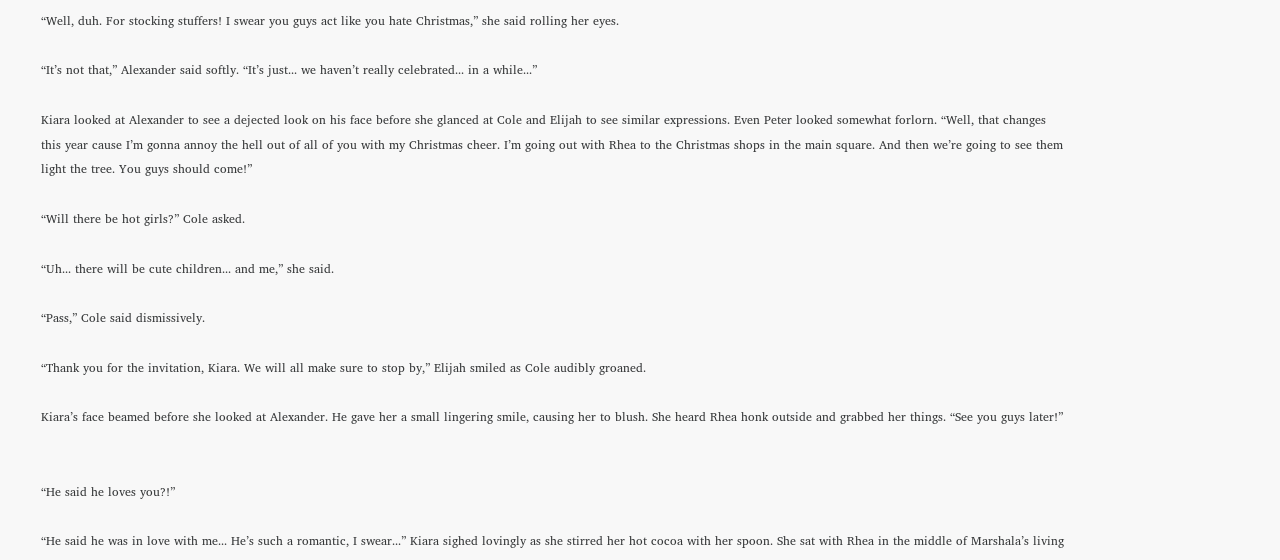“Well, duh. For stocking stuffers! I swear you guys act like you hate Christmas,” she said rolling her eyes.

“It’s not that,” Alexander said softly. “It’s just... we haven’t really celebrated... in a while...”

Kiara looked at Alexander to see a dejected look on his face before she glanced at Cole and Elijah to see similar expressions. Even Peter looked somewhat forlorn. “Well, that changes this year cause I’m gonna annoy the hell out of all of you with my Christmas cheer. I’m going out with Rhea to the Christmas shops in the main square. And then we’re going to see them light the tree. You guys should come!”

“Will there be hot girls?” Cole asked.

“Uh... there will be cute children... and me,” she said.

“Pass,” Cole said dismissively.

“Thank you for the invitation, Kiara. We will all make sure to stop by,” Elijah smiled as Cole audibly groaned.

Kiara’s face beamed before she looked at Alexander. He gave her a small lingering smile, causing her to blush. She heard Rhea honk outside and grabbed her things. “See you guys later!”


“He said he loves you?!”

“He said he was in love with me... He’s such a romantic, I swear...” Kiara sighed lovingly as she stirred her hot cocoa with her spoon. She sat with Rhea in the middle of Marshala’s living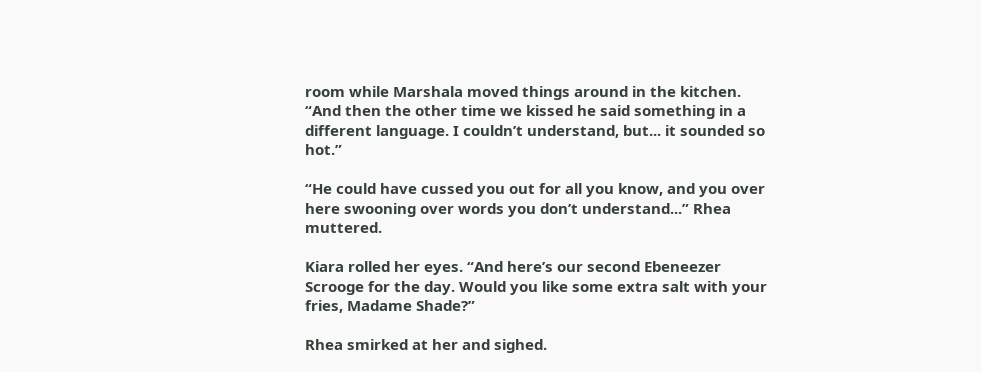room while Marshala moved things around in the kitchen. “And then the other time we kissed he said something in a different language. I couldn’t understand, but... it sounded so hot.”

“He could have cussed you out for all you know, and you over here swooning over words you don’t understand...” Rhea muttered.

Kiara rolled her eyes. “And here’s our second Ebeneezer Scrooge for the day. Would you like some extra salt with your fries, Madame Shade?”

Rhea smirked at her and sighed.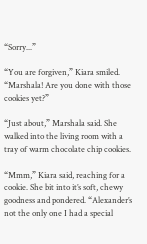“Sorry...”

“You are forgiven,” Kiara smiled. “Marshala! Are you done with those cookies yet?”

“Just about,” Marshala said. She walked into the living room with a tray of warm chocolate chip cookies.

“Mmm,” Kiara said, reaching for a cookie. She bit into it’s soft, chewy goodness and pondered. “Alexander’s not the only one I had a special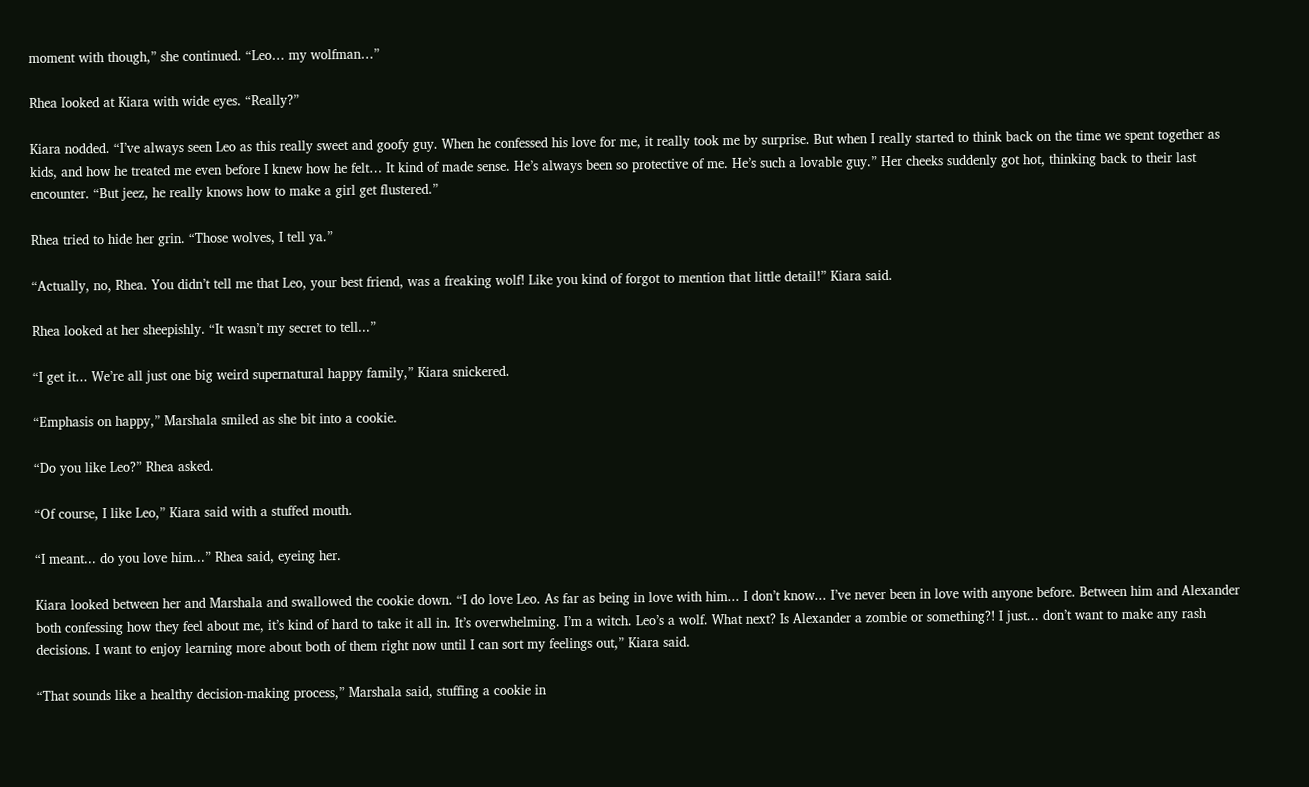moment with though,” she continued. “Leo… my wolfman…”

Rhea looked at Kiara with wide eyes. “Really?”

Kiara nodded. “I’ve always seen Leo as this really sweet and goofy guy. When he confessed his love for me, it really took me by surprise. But when I really started to think back on the time we spent together as kids, and how he treated me even before I knew how he felt… It kind of made sense. He’s always been so protective of me. He’s such a lovable guy.” Her cheeks suddenly got hot, thinking back to their last encounter. “But jeez, he really knows how to make a girl get flustered.”

Rhea tried to hide her grin. “Those wolves, I tell ya.”

“Actually, no, Rhea. You didn’t tell me that Leo, your best friend, was a freaking wolf! Like you kind of forgot to mention that little detail!” Kiara said.

Rhea looked at her sheepishly. “It wasn’t my secret to tell...”

“I get it... We’re all just one big weird supernatural happy family,” Kiara snickered.

“Emphasis on happy,” Marshala smiled as she bit into a cookie.

“Do you like Leo?” Rhea asked.

“Of course, I like Leo,” Kiara said with a stuffed mouth.

“I meant... do you love him...” Rhea said, eyeing her.

Kiara looked between her and Marshala and swallowed the cookie down. “I do love Leo. As far as being in love with him... I don’t know... I’ve never been in love with anyone before. Between him and Alexander both confessing how they feel about me, it’s kind of hard to take it all in. It’s overwhelming. I’m a witch. Leo’s a wolf. What next? Is Alexander a zombie or something?! I just... don’t want to make any rash decisions. I want to enjoy learning more about both of them right now until I can sort my feelings out,” Kiara said.

“That sounds like a healthy decision-making process,” Marshala said, stuffing a cookie in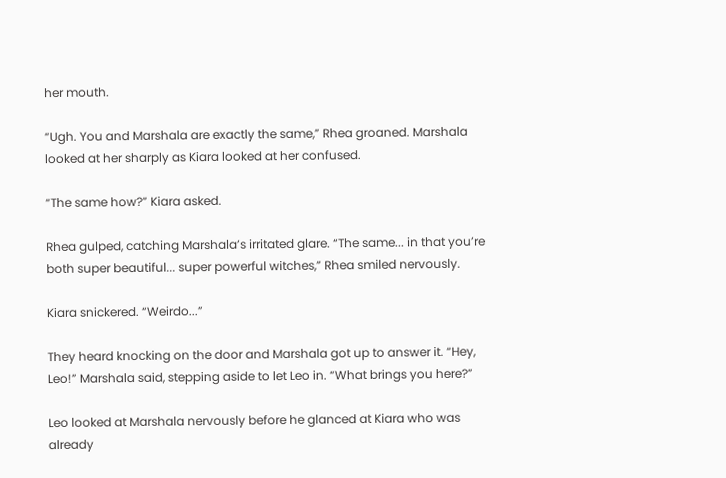her mouth.

“Ugh. You and Marshala are exactly the same,” Rhea groaned. Marshala looked at her sharply as Kiara looked at her confused.

“The same how?” Kiara asked.

Rhea gulped, catching Marshala’s irritated glare. “The same... in that you’re both super beautiful... super powerful witches,” Rhea smiled nervously.

Kiara snickered. “Weirdo...”

They heard knocking on the door and Marshala got up to answer it. “Hey, Leo!” Marshala said, stepping aside to let Leo in. “What brings you here?”

Leo looked at Marshala nervously before he glanced at Kiara who was already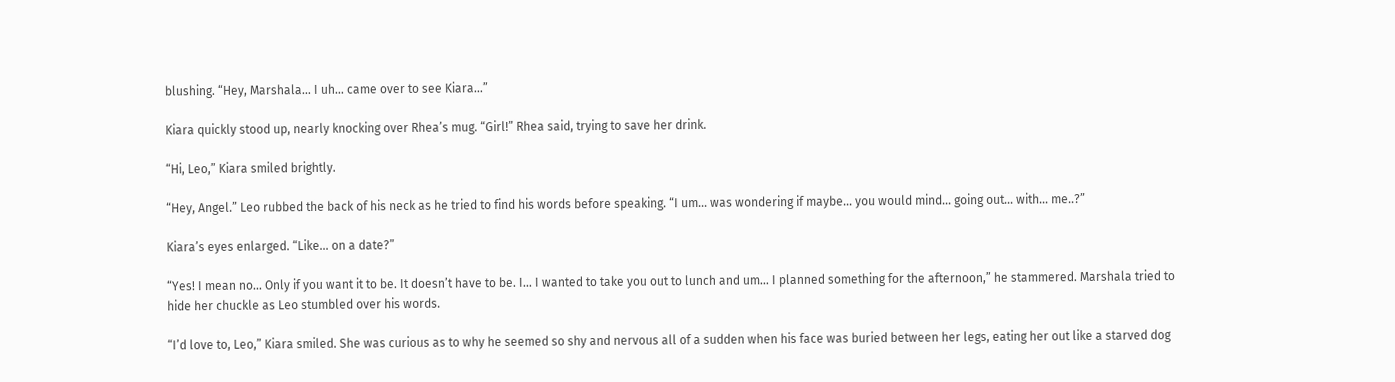blushing. “Hey, Marshala... I uh... came over to see Kiara...”

Kiara quickly stood up, nearly knocking over Rhea’s mug. “Girl!” Rhea said, trying to save her drink.

“Hi, Leo,” Kiara smiled brightly.

“Hey, Angel.” Leo rubbed the back of his neck as he tried to find his words before speaking. “I um... was wondering if maybe... you would mind... going out... with... me..?”

Kiara’s eyes enlarged. “Like... on a date?”

“Yes! I mean no... Only if you want it to be. It doesn’t have to be. I... I wanted to take you out to lunch and um... I planned something for the afternoon,” he stammered. Marshala tried to hide her chuckle as Leo stumbled over his words.

“I’d love to, Leo,” Kiara smiled. She was curious as to why he seemed so shy and nervous all of a sudden when his face was buried between her legs, eating her out like a starved dog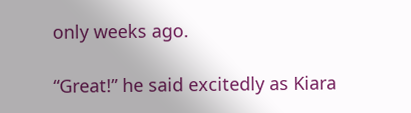only weeks ago.

“Great!” he said excitedly as Kiara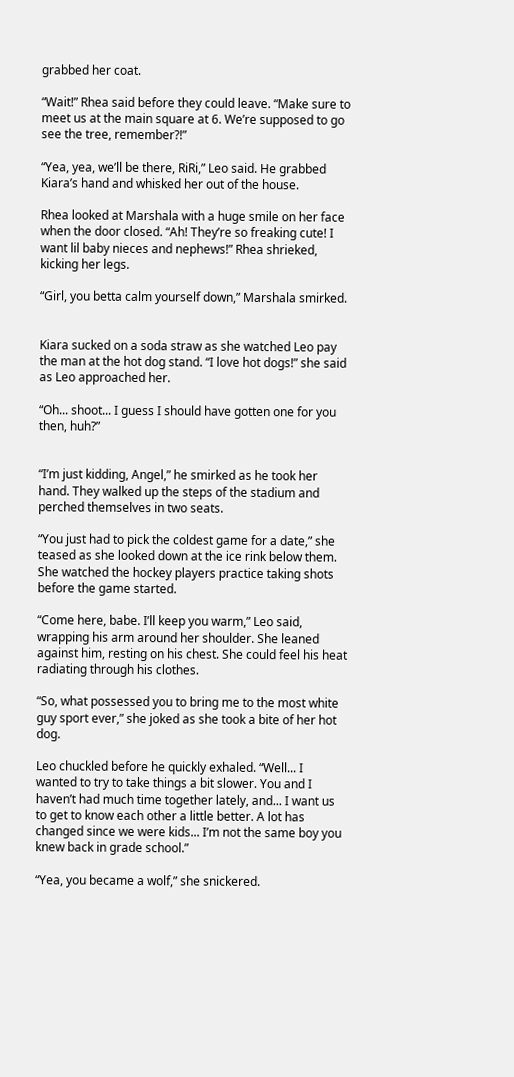grabbed her coat.

“Wait!” Rhea said before they could leave. “Make sure to meet us at the main square at 6. We’re supposed to go see the tree, remember?!”

“Yea, yea, we’ll be there, RiRi,” Leo said. He grabbed Kiara’s hand and whisked her out of the house.

Rhea looked at Marshala with a huge smile on her face when the door closed. “Ah! They’re so freaking cute! I want lil baby nieces and nephews!” Rhea shrieked, kicking her legs.

“Girl, you betta calm yourself down,” Marshala smirked.


Kiara sucked on a soda straw as she watched Leo pay the man at the hot dog stand. “I love hot dogs!” she said as Leo approached her.

“Oh... shoot... I guess I should have gotten one for you then, huh?”


“I’m just kidding, Angel,” he smirked as he took her hand. They walked up the steps of the stadium and perched themselves in two seats.

“You just had to pick the coldest game for a date,” she teased as she looked down at the ice rink below them. She watched the hockey players practice taking shots before the game started.

“Come here, babe. I’ll keep you warm,” Leo said, wrapping his arm around her shoulder. She leaned against him, resting on his chest. She could feel his heat radiating through his clothes.

“So, what possessed you to bring me to the most white guy sport ever,” she joked as she took a bite of her hot dog.

Leo chuckled before he quickly exhaled. “Well... I wanted to try to take things a bit slower. You and I haven’t had much time together lately, and... I want us to get to know each other a little better. A lot has changed since we were kids... I’m not the same boy you knew back in grade school.”

“Yea, you became a wolf,” she snickered.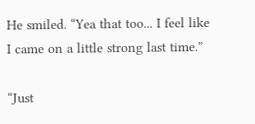He smiled. “Yea that too... I feel like I came on a little strong last time.”

“Just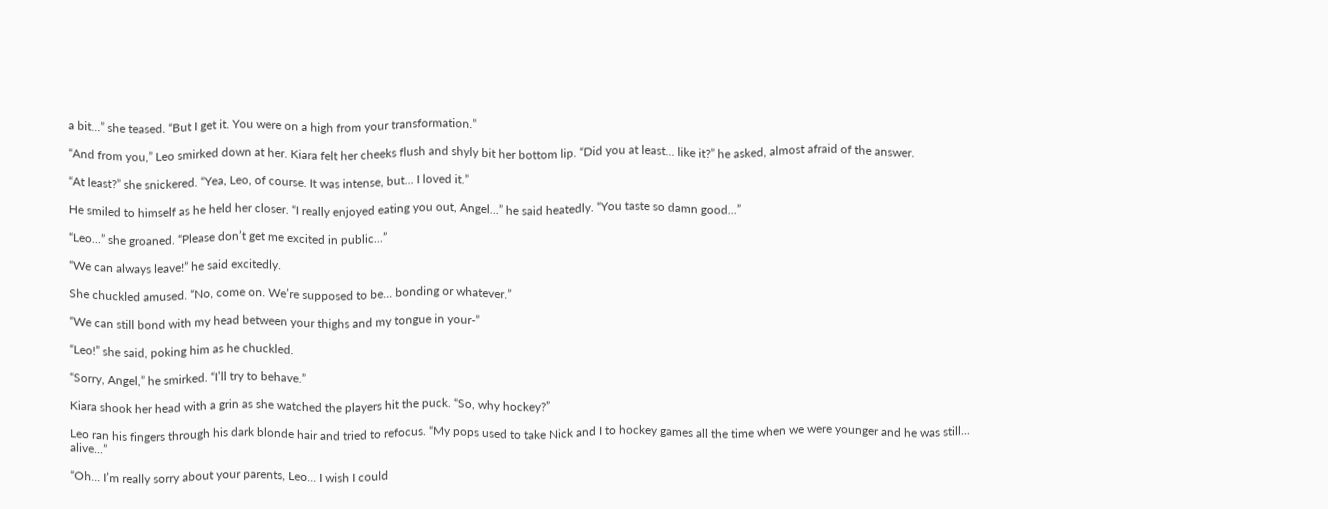a bit...” she teased. “But I get it. You were on a high from your transformation.”

“And from you,” Leo smirked down at her. Kiara felt her cheeks flush and shyly bit her bottom lip. “Did you at least... like it?” he asked, almost afraid of the answer.

“At least?” she snickered. “Yea, Leo, of course. It was intense, but... I loved it.”

He smiled to himself as he held her closer. “I really enjoyed eating you out, Angel...” he said heatedly. “You taste so damn good...”

“Leo...” she groaned. “Please don’t get me excited in public...”

“We can always leave!” he said excitedly.

She chuckled amused. “No, come on. We’re supposed to be... bonding or whatever.”

“We can still bond with my head between your thighs and my tongue in your-”

“Leo!” she said, poking him as he chuckled.

“Sorry, Angel,” he smirked. “I’ll try to behave.”

Kiara shook her head with a grin as she watched the players hit the puck. “So, why hockey?”

Leo ran his fingers through his dark blonde hair and tried to refocus. “My pops used to take Nick and I to hockey games all the time when we were younger and he was still... alive...”

“Oh... I’m really sorry about your parents, Leo... I wish I could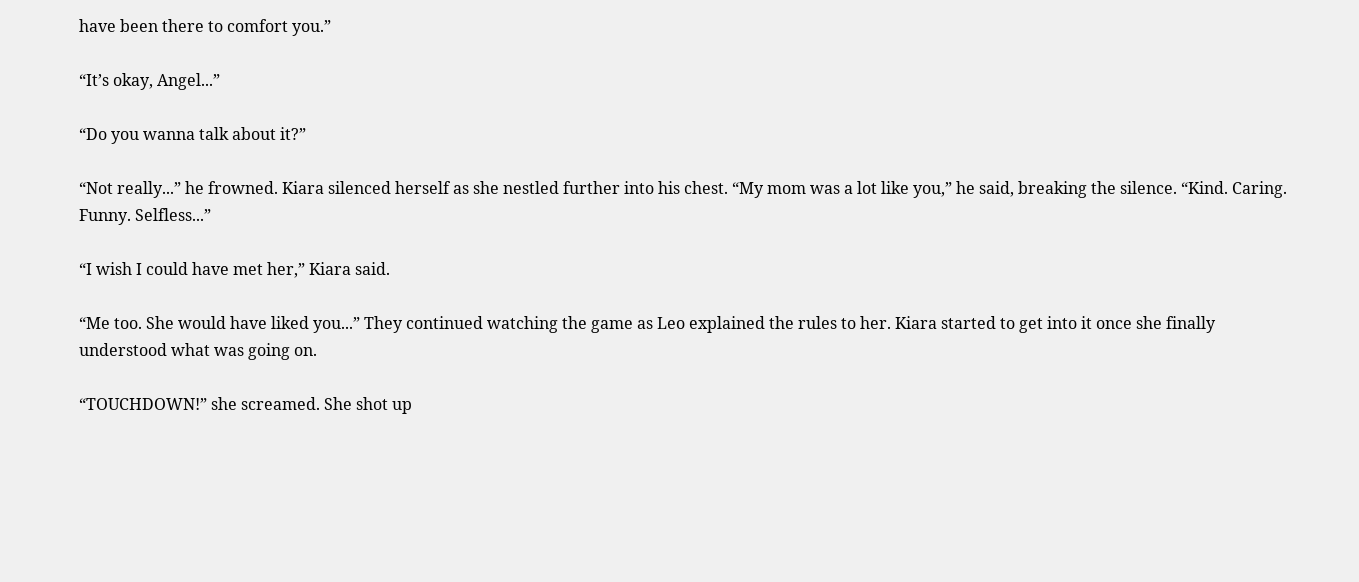have been there to comfort you.”

“It’s okay, Angel...”

“Do you wanna talk about it?”

“Not really...” he frowned. Kiara silenced herself as she nestled further into his chest. “My mom was a lot like you,” he said, breaking the silence. “Kind. Caring. Funny. Selfless...”

“I wish I could have met her,” Kiara said.

“Me too. She would have liked you...” They continued watching the game as Leo explained the rules to her. Kiara started to get into it once she finally understood what was going on.

“TOUCHDOWN!” she screamed. She shot up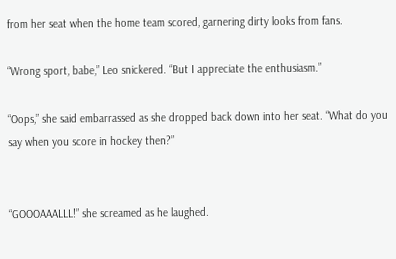from her seat when the home team scored, garnering dirty looks from fans.

“Wrong sport, babe,” Leo snickered. “But I appreciate the enthusiasm.”

“Oops,” she said embarrassed as she dropped back down into her seat. “What do you say when you score in hockey then?”


“GOOOAAALLL!” she screamed as he laughed.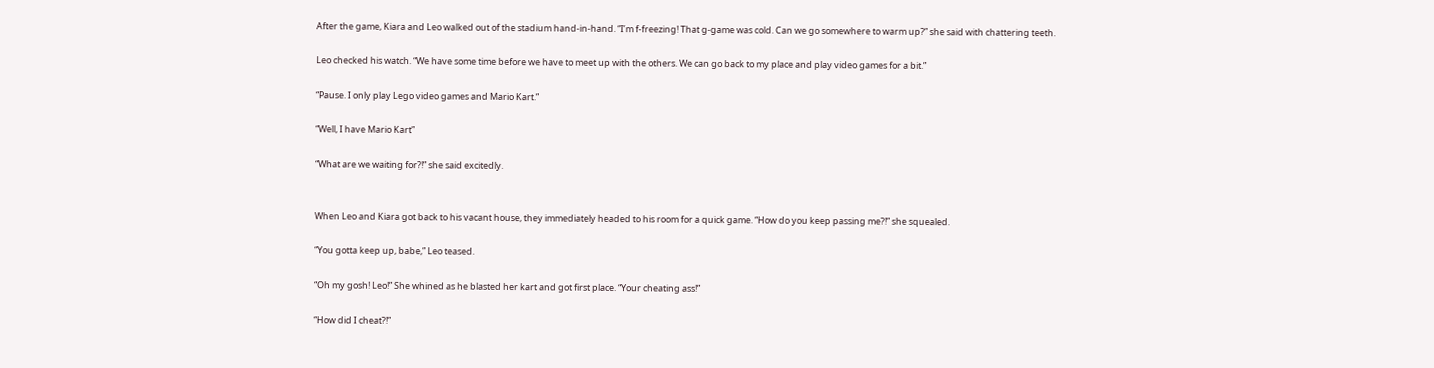After the game, Kiara and Leo walked out of the stadium hand-in-hand. “I’m f-freezing! That g-game was cold. Can we go somewhere to warm up?” she said with chattering teeth.

Leo checked his watch. “We have some time before we have to meet up with the others. We can go back to my place and play video games for a bit.”

“Pause. I only play Lego video games and Mario Kart.”

“Well, I have Mario Kart”

“What are we waiting for?!” she said excitedly.


When Leo and Kiara got back to his vacant house, they immediately headed to his room for a quick game. “How do you keep passing me?!” she squealed.

“You gotta keep up, babe,” Leo teased.

“Oh my gosh! Leo!” She whined as he blasted her kart and got first place. “Your cheating ass!”

“How did I cheat?!”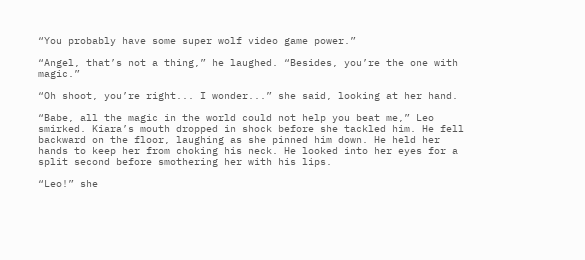“You probably have some super wolf video game power.”

“Angel, that’s not a thing,” he laughed. “Besides, you’re the one with magic.”

“Oh shoot, you’re right... I wonder...” she said, looking at her hand.

“Babe, all the magic in the world could not help you beat me,” Leo smirked. Kiara’s mouth dropped in shock before she tackled him. He fell backward on the floor, laughing as she pinned him down. He held her hands to keep her from choking his neck. He looked into her eyes for a split second before smothering her with his lips.

“Leo!” she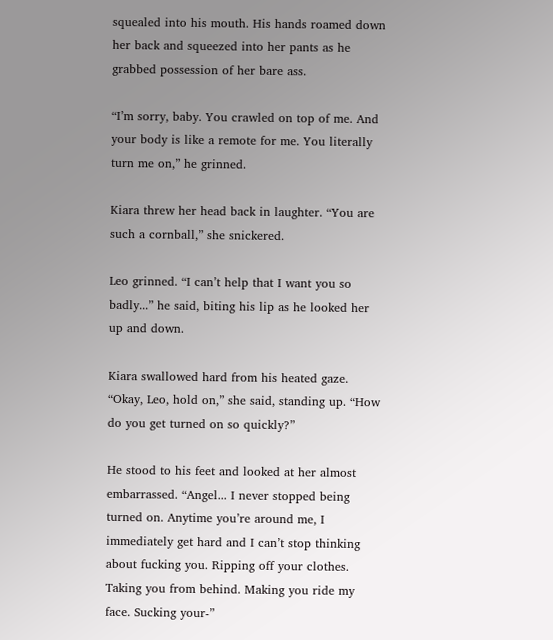squealed into his mouth. His hands roamed down her back and squeezed into her pants as he grabbed possession of her bare ass.

“I’m sorry, baby. You crawled on top of me. And your body is like a remote for me. You literally turn me on,” he grinned.

Kiara threw her head back in laughter. “You are such a cornball,” she snickered.

Leo grinned. “I can’t help that I want you so badly...” he said, biting his lip as he looked her up and down.

Kiara swallowed hard from his heated gaze. “Okay, Leo, hold on,” she said, standing up. “How do you get turned on so quickly?”

He stood to his feet and looked at her almost embarrassed. “Angel... I never stopped being turned on. Anytime you’re around me, I immediately get hard and I can’t stop thinking about fucking you. Ripping off your clothes. Taking you from behind. Making you ride my face. Sucking your-”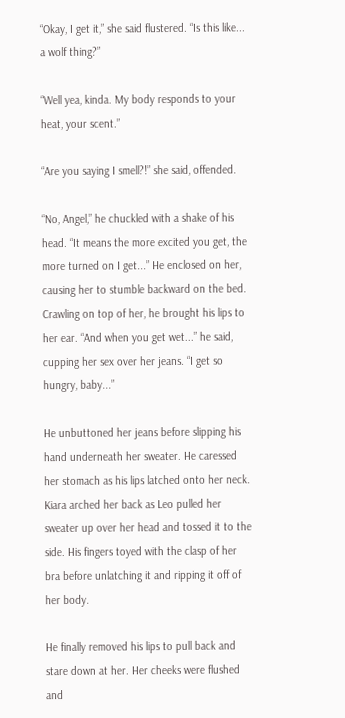“Okay, I get it,” she said flustered. “Is this like... a wolf thing?”

“Well yea, kinda. My body responds to your heat, your scent.”

“Are you saying I smell?!” she said, offended.

“No, Angel,” he chuckled with a shake of his head. “It means the more excited you get, the more turned on I get...” He enclosed on her, causing her to stumble backward on the bed. Crawling on top of her, he brought his lips to her ear. “And when you get wet...” he said, cupping her sex over her jeans. “I get so hungry, baby...”

He unbuttoned her jeans before slipping his hand underneath her sweater. He caressed her stomach as his lips latched onto her neck. Kiara arched her back as Leo pulled her sweater up over her head and tossed it to the side. His fingers toyed with the clasp of her bra before unlatching it and ripping it off of her body.

He finally removed his lips to pull back and stare down at her. Her cheeks were flushed and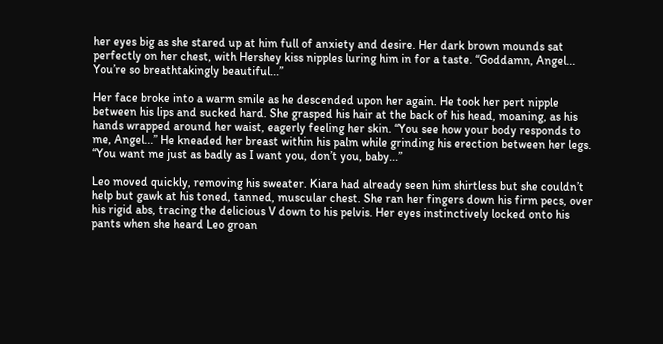her eyes big as she stared up at him full of anxiety and desire. Her dark brown mounds sat perfectly on her chest, with Hershey kiss nipples luring him in for a taste. “Goddamn, Angel... You’re so breathtakingly beautiful...”

Her face broke into a warm smile as he descended upon her again. He took her pert nipple between his lips and sucked hard. She grasped his hair at the back of his head, moaning, as his hands wrapped around her waist, eagerly feeling her skin. “You see how your body responds to me, Angel...” He kneaded her breast within his palm while grinding his erection between her legs. “You want me just as badly as I want you, don’t you, baby...”

Leo moved quickly, removing his sweater. Kiara had already seen him shirtless but she couldn’t help but gawk at his toned, tanned, muscular chest. She ran her fingers down his firm pecs, over his rigid abs, tracing the delicious V down to his pelvis. Her eyes instinctively locked onto his pants when she heard Leo groan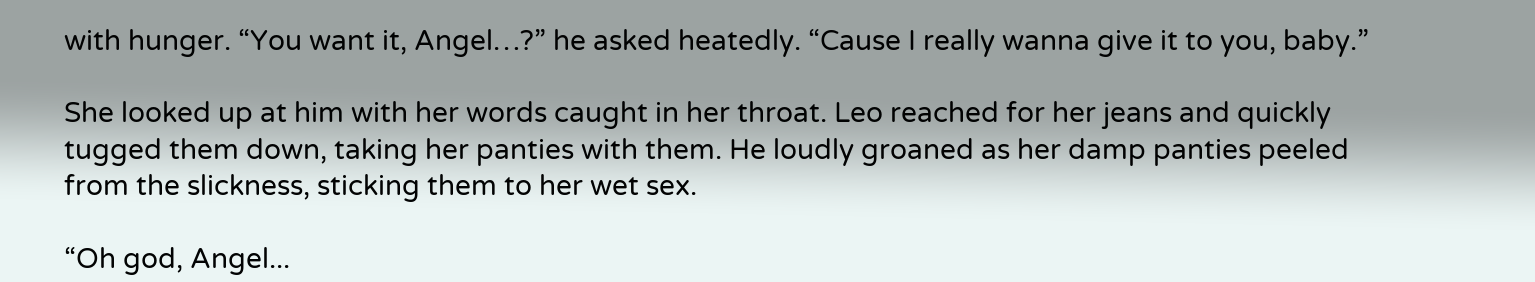with hunger. “You want it, Angel…?” he asked heatedly. “Cause I really wanna give it to you, baby.”

She looked up at him with her words caught in her throat. Leo reached for her jeans and quickly tugged them down, taking her panties with them. He loudly groaned as her damp panties peeled from the slickness, sticking them to her wet sex.

“Oh god, Angel...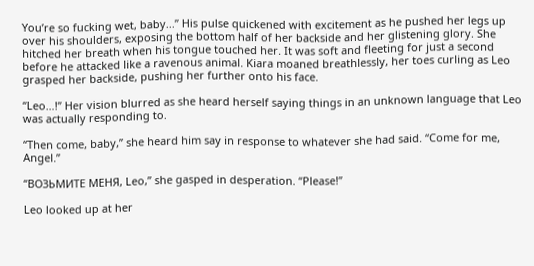You’re so fucking wet, baby...” His pulse quickened with excitement as he pushed her legs up over his shoulders, exposing the bottom half of her backside and her glistening glory. She hitched her breath when his tongue touched her. It was soft and fleeting for just a second before he attacked like a ravenous animal. Kiara moaned breathlessly, her toes curling as Leo grasped her backside, pushing her further onto his face.

“Leo…!” Her vision blurred as she heard herself saying things in an unknown language that Leo was actually responding to.

“Then come, baby,” she heard him say in response to whatever she had said. “Come for me, Angel.”

“ВОЗЬМИТЕ МЕНЯ, Leo,” she gasped in desperation. “Please!”

Leo looked up at her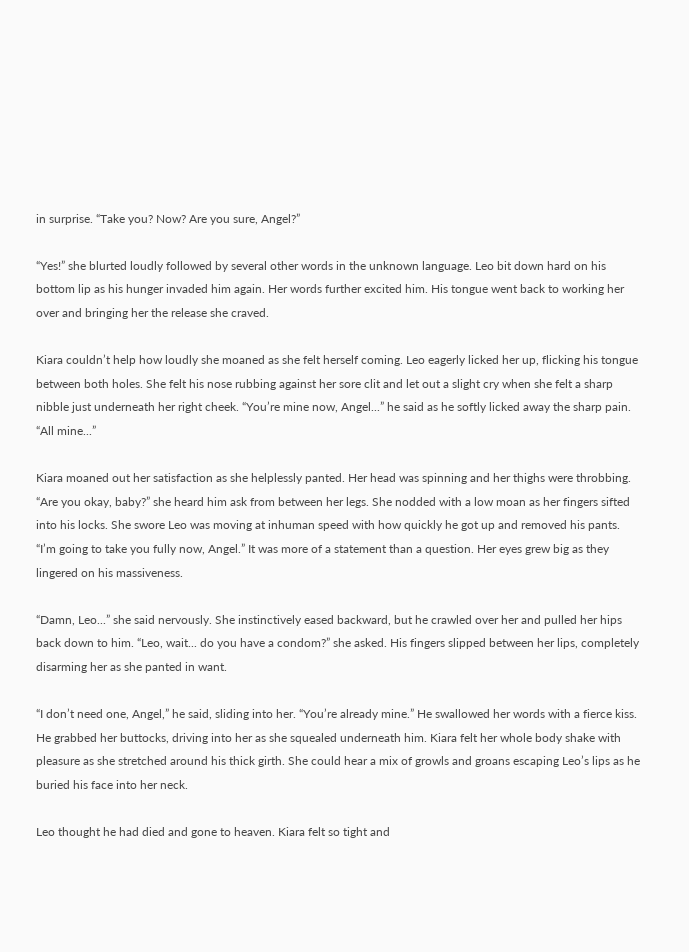in surprise. “Take you? Now? Are you sure, Angel?”

“Yes!” she blurted loudly followed by several other words in the unknown language. Leo bit down hard on his bottom lip as his hunger invaded him again. Her words further excited him. His tongue went back to working her over and bringing her the release she craved.

Kiara couldn’t help how loudly she moaned as she felt herself coming. Leo eagerly licked her up, flicking his tongue between both holes. She felt his nose rubbing against her sore clit and let out a slight cry when she felt a sharp nibble just underneath her right cheek. “You’re mine now, Angel...” he said as he softly licked away the sharp pain. “All mine...”

Kiara moaned out her satisfaction as she helplessly panted. Her head was spinning and her thighs were throbbing. “Are you okay, baby?” she heard him ask from between her legs. She nodded with a low moan as her fingers sifted into his locks. She swore Leo was moving at inhuman speed with how quickly he got up and removed his pants. “I’m going to take you fully now, Angel.” It was more of a statement than a question. Her eyes grew big as they lingered on his massiveness.

“Damn, Leo...” she said nervously. She instinctively eased backward, but he crawled over her and pulled her hips back down to him. “Leo, wait... do you have a condom?” she asked. His fingers slipped between her lips, completely disarming her as she panted in want.

“I don’t need one, Angel,” he said, sliding into her. “You’re already mine.” He swallowed her words with a fierce kiss. He grabbed her buttocks, driving into her as she squealed underneath him. Kiara felt her whole body shake with pleasure as she stretched around his thick girth. She could hear a mix of growls and groans escaping Leo’s lips as he buried his face into her neck.

Leo thought he had died and gone to heaven. Kiara felt so tight and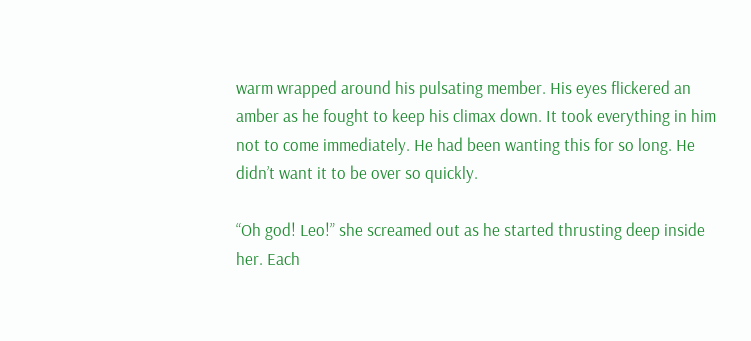warm wrapped around his pulsating member. His eyes flickered an amber as he fought to keep his climax down. It took everything in him not to come immediately. He had been wanting this for so long. He didn’t want it to be over so quickly.

“Oh god! Leo!” she screamed out as he started thrusting deep inside her. Each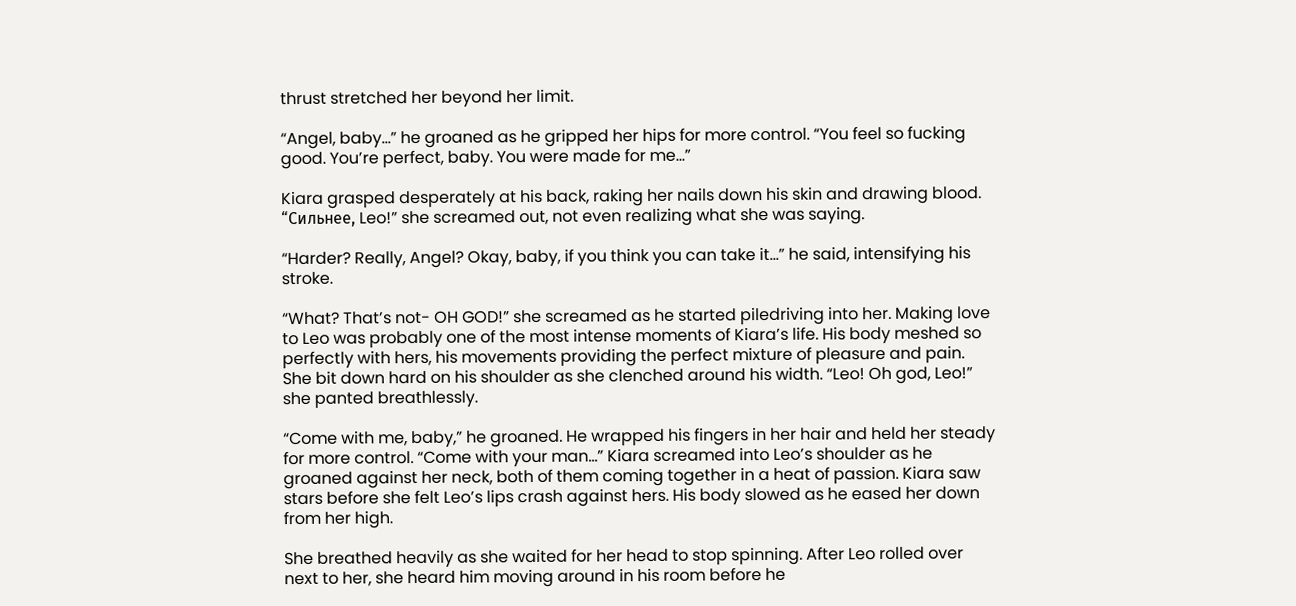thrust stretched her beyond her limit.

“Angel, baby...” he groaned as he gripped her hips for more control. “You feel so fucking good. You’re perfect, baby. You were made for me...”

Kiara grasped desperately at his back, raking her nails down his skin and drawing blood. “Сильнее, Leo!” she screamed out, not even realizing what she was saying.

“Harder? Really, Angel? Okay, baby, if you think you can take it...” he said, intensifying his stroke.

“What? That’s not- OH GOD!” she screamed as he started piledriving into her. Making love to Leo was probably one of the most intense moments of Kiara’s life. His body meshed so perfectly with hers, his movements providing the perfect mixture of pleasure and pain. She bit down hard on his shoulder as she clenched around his width. “Leo! Oh god, Leo!” she panted breathlessly.

“Come with me, baby,” he groaned. He wrapped his fingers in her hair and held her steady for more control. “Come with your man...” Kiara screamed into Leo’s shoulder as he groaned against her neck, both of them coming together in a heat of passion. Kiara saw stars before she felt Leo’s lips crash against hers. His body slowed as he eased her down from her high.

She breathed heavily as she waited for her head to stop spinning. After Leo rolled over next to her, she heard him moving around in his room before he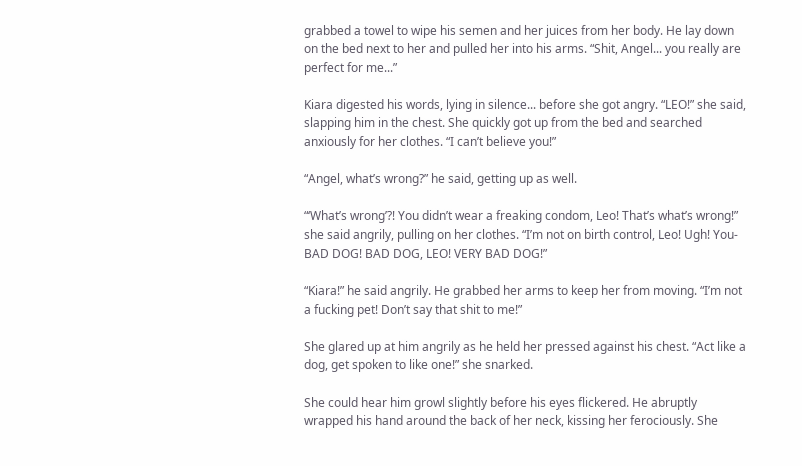grabbed a towel to wipe his semen and her juices from her body. He lay down on the bed next to her and pulled her into his arms. “Shit, Angel... you really are perfect for me...”

Kiara digested his words, lying in silence... before she got angry. “LEO!” she said, slapping him in the chest. She quickly got up from the bed and searched anxiously for her clothes. “I can’t believe you!”

“Angel, what’s wrong?” he said, getting up as well.

“‘What’s wrong’?! You didn’t wear a freaking condom, Leo! That’s what’s wrong!” she said angrily, pulling on her clothes. “I’m not on birth control, Leo! Ugh! You- BAD DOG! BAD DOG, LEO! VERY BAD DOG!”

“Kiara!” he said angrily. He grabbed her arms to keep her from moving. “I’m not a fucking pet! Don’t say that shit to me!”

She glared up at him angrily as he held her pressed against his chest. “Act like a dog, get spoken to like one!” she snarked.

She could hear him growl slightly before his eyes flickered. He abruptly wrapped his hand around the back of her neck, kissing her ferociously. She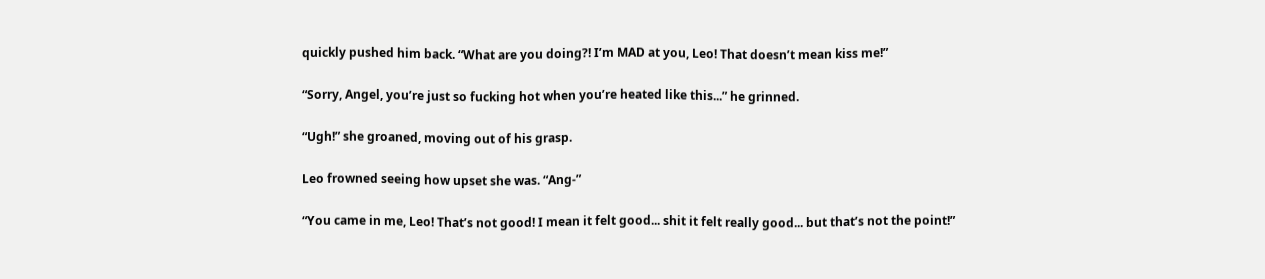quickly pushed him back. “What are you doing?! I’m MAD at you, Leo! That doesn’t mean kiss me!”

“Sorry, Angel, you’re just so fucking hot when you’re heated like this...” he grinned.

“Ugh!” she groaned, moving out of his grasp.

Leo frowned seeing how upset she was. “Ang-”

“You came in me, Leo! That’s not good! I mean it felt good... shit it felt really good... but that’s not the point!”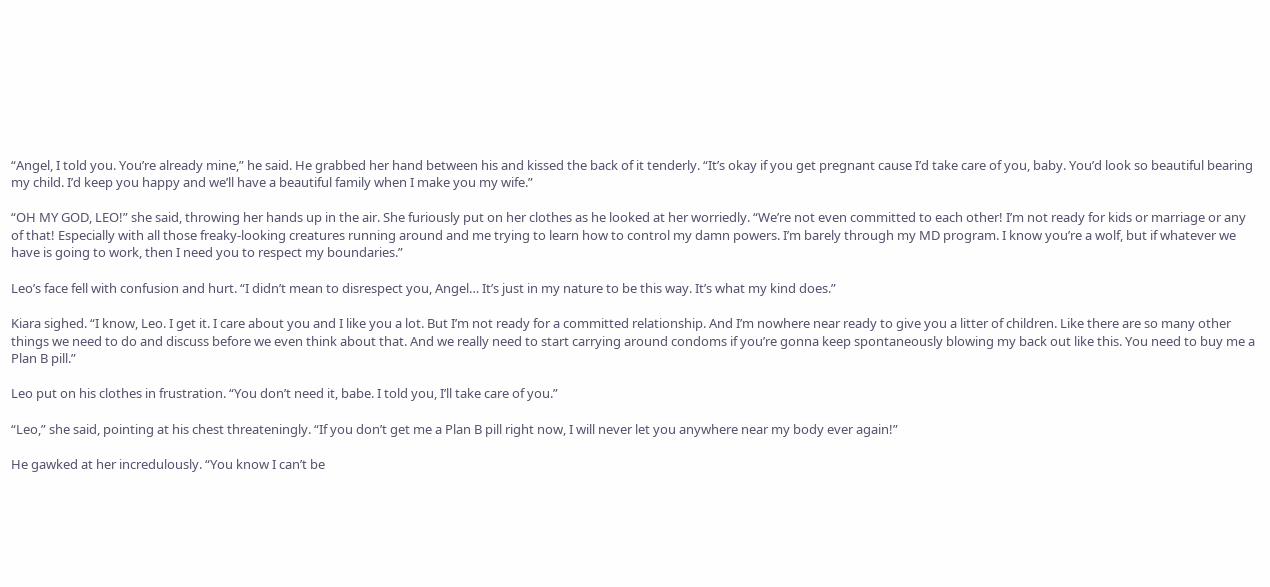“Angel, I told you. You’re already mine,” he said. He grabbed her hand between his and kissed the back of it tenderly. “It’s okay if you get pregnant cause I’d take care of you, baby. You’d look so beautiful bearing my child. I’d keep you happy and we’ll have a beautiful family when I make you my wife.”

“OH MY GOD, LEO!” she said, throwing her hands up in the air. She furiously put on her clothes as he looked at her worriedly. “We’re not even committed to each other! I’m not ready for kids or marriage or any of that! Especially with all those freaky-looking creatures running around and me trying to learn how to control my damn powers. I’m barely through my MD program. I know you’re a wolf, but if whatever we have is going to work, then I need you to respect my boundaries.”

Leo’s face fell with confusion and hurt. “I didn’t mean to disrespect you, Angel… It’s just in my nature to be this way. It’s what my kind does.”

Kiara sighed. “I know, Leo. I get it. I care about you and I like you a lot. But I’m not ready for a committed relationship. And I’m nowhere near ready to give you a litter of children. Like there are so many other things we need to do and discuss before we even think about that. And we really need to start carrying around condoms if you’re gonna keep spontaneously blowing my back out like this. You need to buy me a Plan B pill.”

Leo put on his clothes in frustration. “You don’t need it, babe. I told you, I’ll take care of you.”

“Leo,” she said, pointing at his chest threateningly. “If you don’t get me a Plan B pill right now, I will never let you anywhere near my body ever again!”

He gawked at her incredulously. “You know I can’t be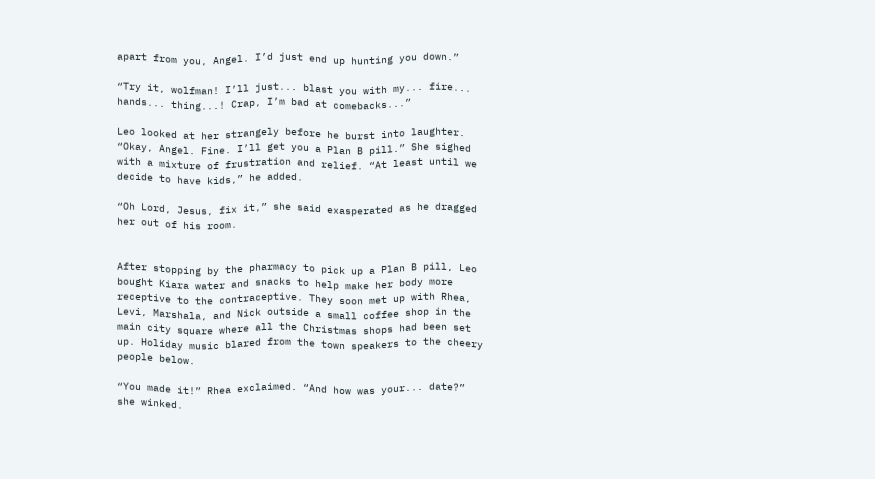apart from you, Angel. I’d just end up hunting you down.”

“Try it, wolfman! I’ll just... blast you with my... fire... hands... thing...! Crap, I’m bad at comebacks...”

Leo looked at her strangely before he burst into laughter. “Okay, Angel. Fine. I’ll get you a Plan B pill.” She sighed with a mixture of frustration and relief. “At least until we decide to have kids,” he added.

“Oh Lord, Jesus, fix it,” she said exasperated as he dragged her out of his room.


After stopping by the pharmacy to pick up a Plan B pill, Leo bought Kiara water and snacks to help make her body more receptive to the contraceptive. They soon met up with Rhea, Levi, Marshala, and Nick outside a small coffee shop in the main city square where all the Christmas shops had been set up. Holiday music blared from the town speakers to the cheery people below.

“You made it!” Rhea exclaimed. “And how was your... date?” she winked.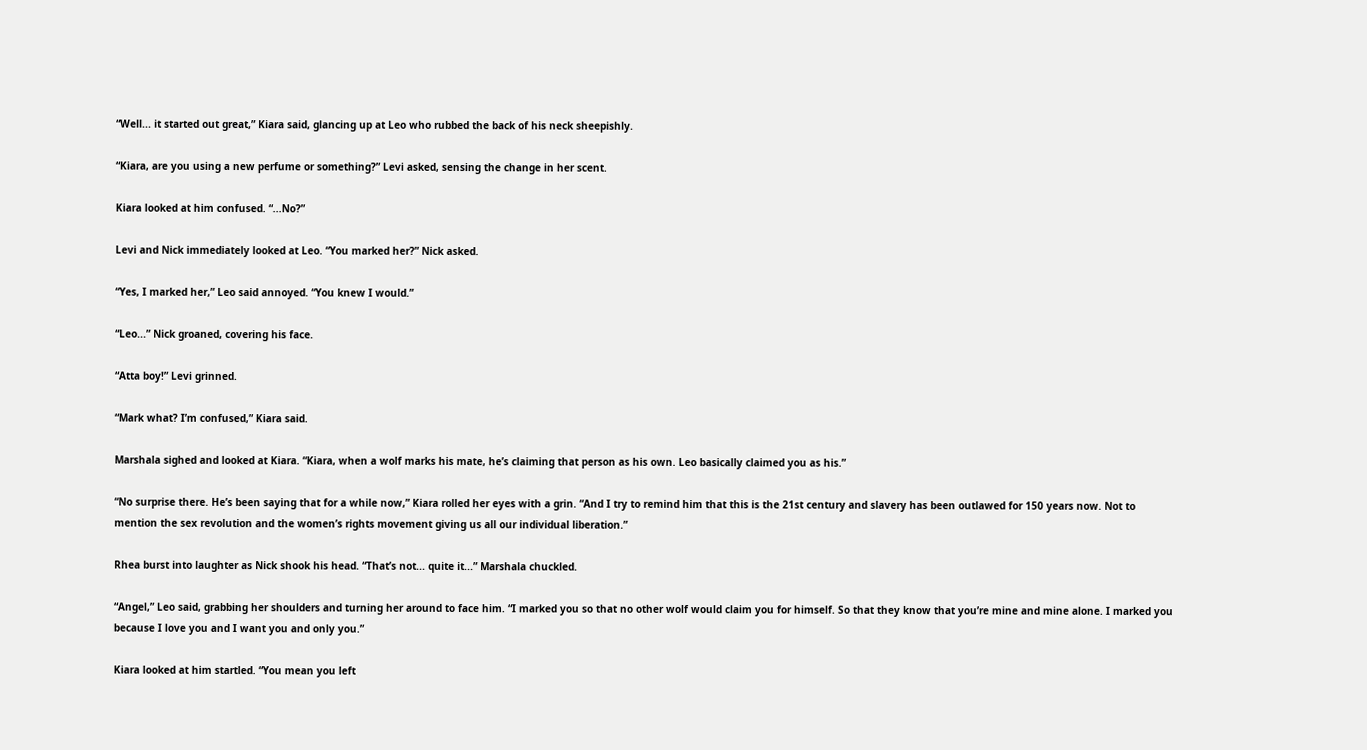“Well... it started out great,” Kiara said, glancing up at Leo who rubbed the back of his neck sheepishly.

“Kiara, are you using a new perfume or something?” Levi asked, sensing the change in her scent.

Kiara looked at him confused. “...No?”

Levi and Nick immediately looked at Leo. “You marked her?” Nick asked.

“Yes, I marked her,” Leo said annoyed. “You knew I would.”

“Leo...” Nick groaned, covering his face.

“Atta boy!” Levi grinned.

“Mark what? I’m confused,” Kiara said.

Marshala sighed and looked at Kiara. “Kiara, when a wolf marks his mate, he’s claiming that person as his own. Leo basically claimed you as his.”

“No surprise there. He’s been saying that for a while now,” Kiara rolled her eyes with a grin. “And I try to remind him that this is the 21st century and slavery has been outlawed for 150 years now. Not to mention the sex revolution and the women’s rights movement giving us all our individual liberation.”

Rhea burst into laughter as Nick shook his head. “That’s not... quite it...” Marshala chuckled.

“Angel,” Leo said, grabbing her shoulders and turning her around to face him. “I marked you so that no other wolf would claim you for himself. So that they know that you’re mine and mine alone. I marked you because I love you and I want you and only you.”

Kiara looked at him startled. “You mean you left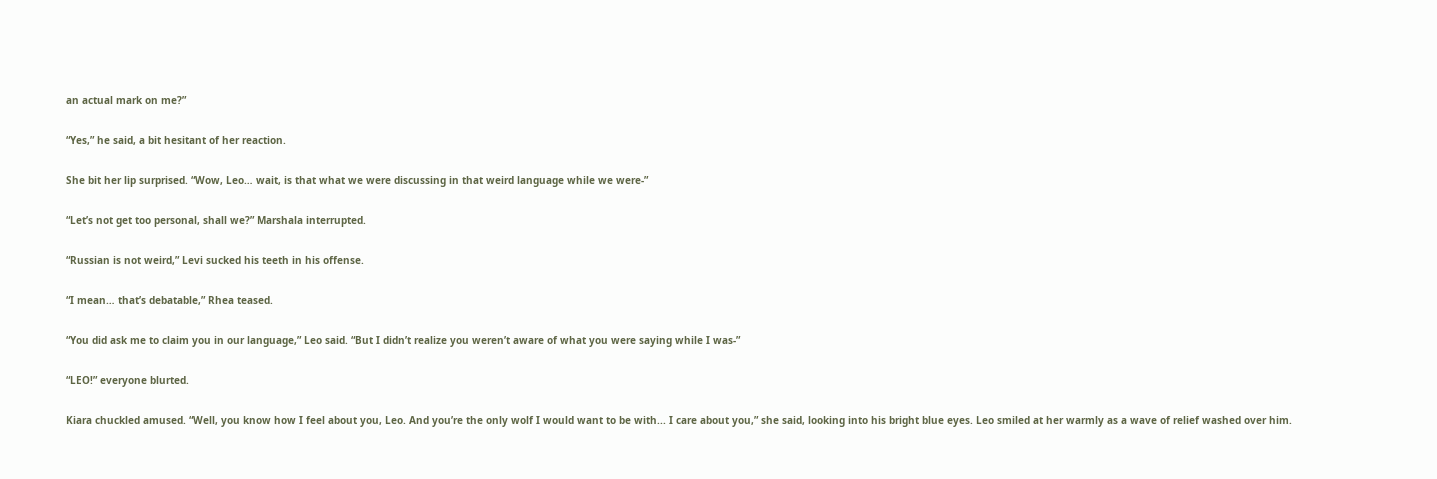an actual mark on me?”

“Yes,” he said, a bit hesitant of her reaction.

She bit her lip surprised. “Wow, Leo… wait, is that what we were discussing in that weird language while we were-”

“Let’s not get too personal, shall we?” Marshala interrupted.

“Russian is not weird,” Levi sucked his teeth in his offense.

“I mean… that’s debatable,” Rhea teased.

“You did ask me to claim you in our language,” Leo said. “But I didn’t realize you weren’t aware of what you were saying while I was-”

“LEO!” everyone blurted.

Kiara chuckled amused. “Well, you know how I feel about you, Leo. And you’re the only wolf I would want to be with... I care about you,” she said, looking into his bright blue eyes. Leo smiled at her warmly as a wave of relief washed over him.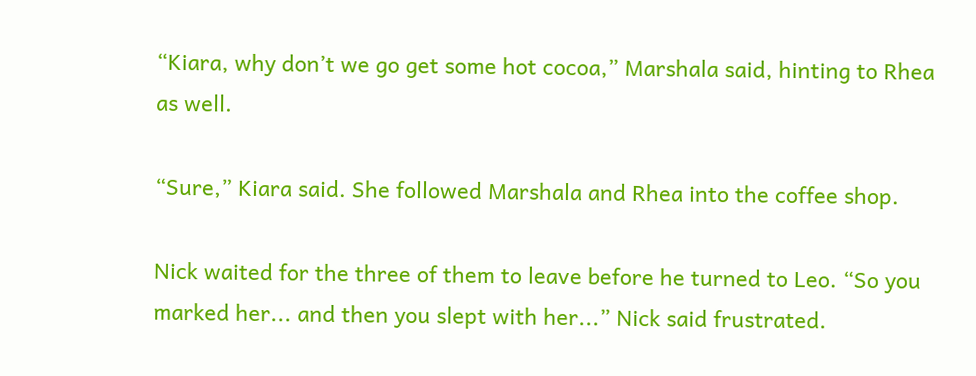“Kiara, why don’t we go get some hot cocoa,” Marshala said, hinting to Rhea as well.

“Sure,” Kiara said. She followed Marshala and Rhea into the coffee shop.

Nick waited for the three of them to leave before he turned to Leo. “So you marked her... and then you slept with her...” Nick said frustrated.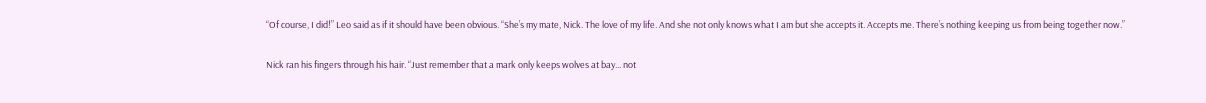“Of course, I did!” Leo said as if it should have been obvious. “She’s my mate, Nick. The love of my life. And she not only knows what I am but she accepts it. Accepts me. There’s nothing keeping us from being together now.”

Nick ran his fingers through his hair. “Just remember that a mark only keeps wolves at bay... not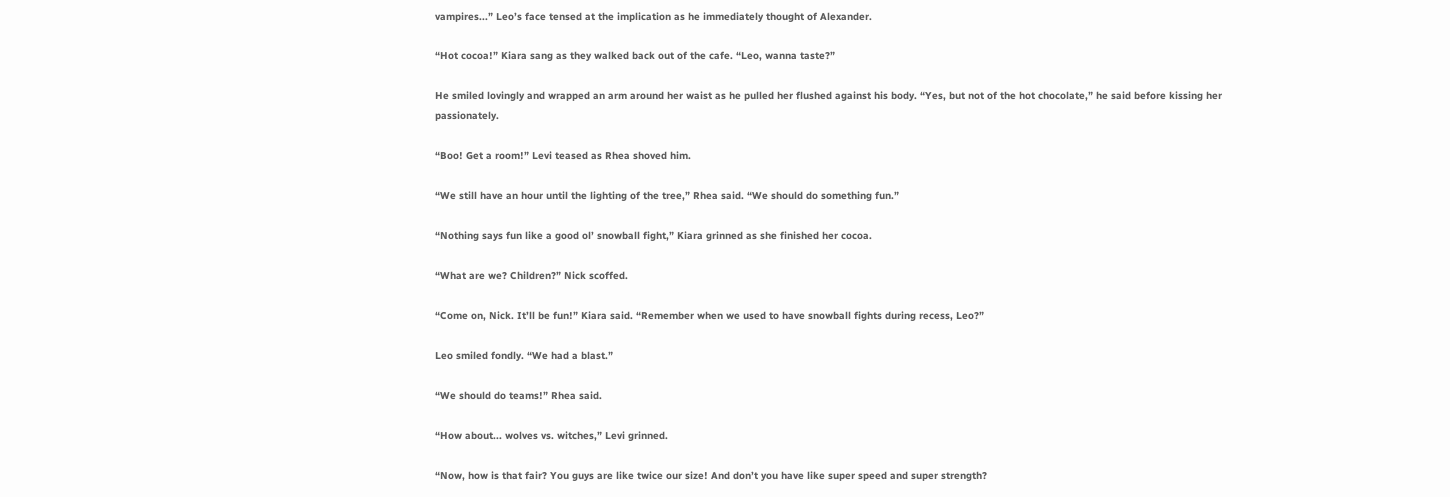vampires...” Leo’s face tensed at the implication as he immediately thought of Alexander.

“Hot cocoa!” Kiara sang as they walked back out of the cafe. “Leo, wanna taste?”

He smiled lovingly and wrapped an arm around her waist as he pulled her flushed against his body. “Yes, but not of the hot chocolate,” he said before kissing her passionately.

“Boo! Get a room!” Levi teased as Rhea shoved him.

“We still have an hour until the lighting of the tree,” Rhea said. “We should do something fun.”

“Nothing says fun like a good ol’ snowball fight,” Kiara grinned as she finished her cocoa.

“What are we? Children?” Nick scoffed.

“Come on, Nick. It’ll be fun!” Kiara said. “Remember when we used to have snowball fights during recess, Leo?”

Leo smiled fondly. “We had a blast.”

“We should do teams!” Rhea said.

“How about... wolves vs. witches,” Levi grinned.

“Now, how is that fair? You guys are like twice our size! And don’t you have like super speed and super strength?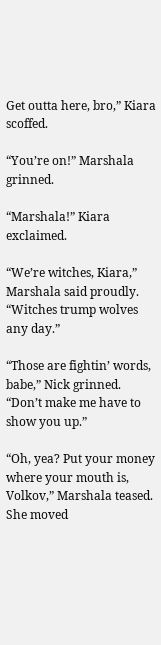Get outta here, bro,” Kiara scoffed.

“You’re on!” Marshala grinned.

“Marshala!” Kiara exclaimed.

“We’re witches, Kiara,” Marshala said proudly. “Witches trump wolves any day.”

“Those are fightin’ words, babe,” Nick grinned. “Don’t make me have to show you up.”

“Oh, yea? Put your money where your mouth is, Volkov,” Marshala teased. She moved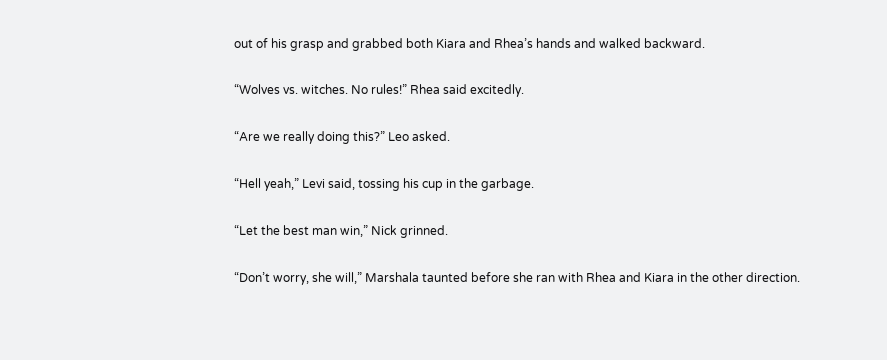out of his grasp and grabbed both Kiara and Rhea’s hands and walked backward.

“Wolves vs. witches. No rules!” Rhea said excitedly.

“Are we really doing this?” Leo asked.

“Hell yeah,” Levi said, tossing his cup in the garbage.

“Let the best man win,” Nick grinned.

“Don’t worry, she will,” Marshala taunted before she ran with Rhea and Kiara in the other direction.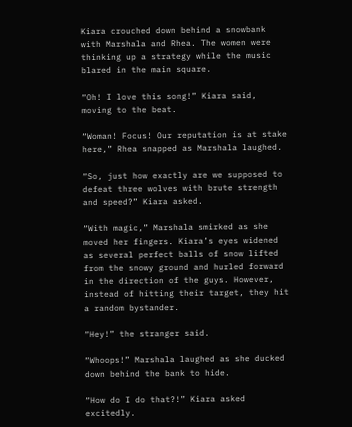Kiara crouched down behind a snowbank with Marshala and Rhea. The women were thinking up a strategy while the music blared in the main square.

“Oh! I love this song!” Kiara said, moving to the beat.

“Woman! Focus! Our reputation is at stake here,” Rhea snapped as Marshala laughed.

“So, just how exactly are we supposed to defeat three wolves with brute strength and speed?” Kiara asked.

“With magic,” Marshala smirked as she moved her fingers. Kiara’s eyes widened as several perfect balls of snow lifted from the snowy ground and hurled forward in the direction of the guys. However, instead of hitting their target, they hit a random bystander.

“Hey!” the stranger said.

“Whoops!” Marshala laughed as she ducked down behind the bank to hide.

“How do I do that?!” Kiara asked excitedly.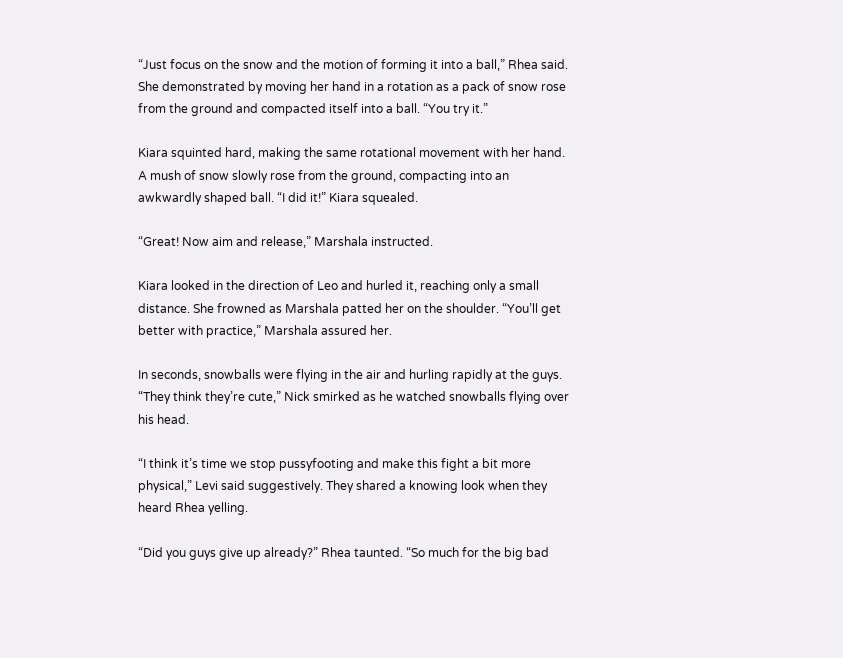“Just focus on the snow and the motion of forming it into a ball,” Rhea said. She demonstrated by moving her hand in a rotation as a pack of snow rose from the ground and compacted itself into a ball. “You try it.”

Kiara squinted hard, making the same rotational movement with her hand. A mush of snow slowly rose from the ground, compacting into an awkwardly shaped ball. “I did it!” Kiara squealed.

“Great! Now aim and release,” Marshala instructed.

Kiara looked in the direction of Leo and hurled it, reaching only a small distance. She frowned as Marshala patted her on the shoulder. “You’ll get better with practice,” Marshala assured her.

In seconds, snowballs were flying in the air and hurling rapidly at the guys. “They think they’re cute,” Nick smirked as he watched snowballs flying over his head.

“I think it’s time we stop pussyfooting and make this fight a bit more physical,” Levi said suggestively. They shared a knowing look when they heard Rhea yelling.

“Did you guys give up already?” Rhea taunted. “So much for the big bad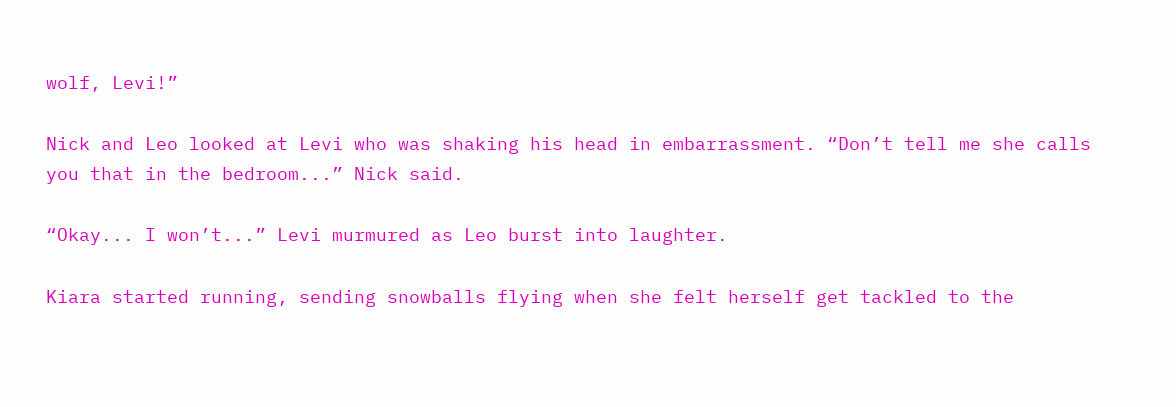wolf, Levi!”

Nick and Leo looked at Levi who was shaking his head in embarrassment. “Don’t tell me she calls you that in the bedroom...” Nick said.

“Okay... I won’t...” Levi murmured as Leo burst into laughter.

Kiara started running, sending snowballs flying when she felt herself get tackled to the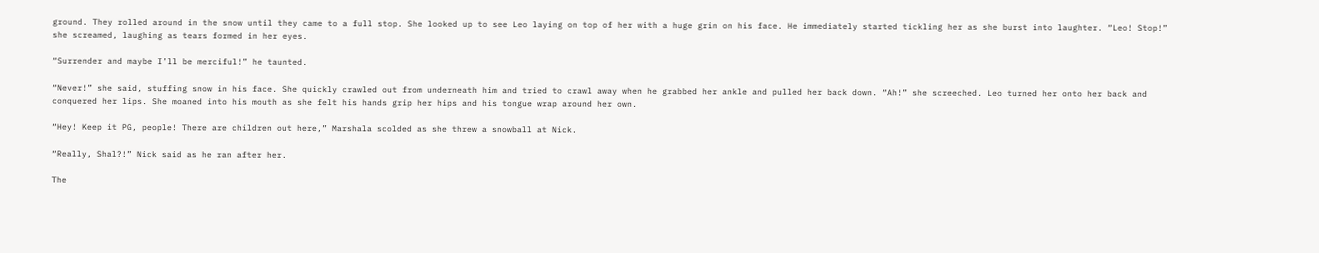ground. They rolled around in the snow until they came to a full stop. She looked up to see Leo laying on top of her with a huge grin on his face. He immediately started tickling her as she burst into laughter. “Leo! Stop!” she screamed, laughing as tears formed in her eyes.

“Surrender and maybe I’ll be merciful!” he taunted.

“Never!” she said, stuffing snow in his face. She quickly crawled out from underneath him and tried to crawl away when he grabbed her ankle and pulled her back down. “Ah!” she screeched. Leo turned her onto her back and conquered her lips. She moaned into his mouth as she felt his hands grip her hips and his tongue wrap around her own.

“Hey! Keep it PG, people! There are children out here,” Marshala scolded as she threw a snowball at Nick.

“Really, Shal?!” Nick said as he ran after her.

The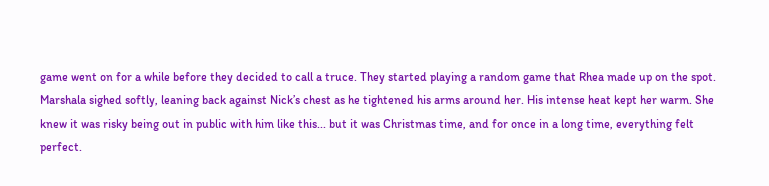game went on for a while before they decided to call a truce. They started playing a random game that Rhea made up on the spot. Marshala sighed softly, leaning back against Nick’s chest as he tightened his arms around her. His intense heat kept her warm. She knew it was risky being out in public with him like this... but it was Christmas time, and for once in a long time, everything felt perfect.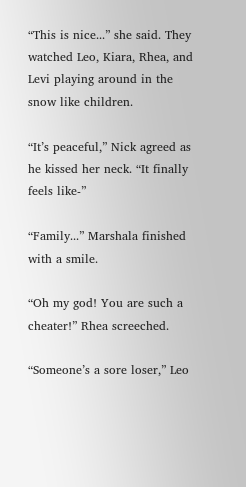“This is nice...” she said. They watched Leo, Kiara, Rhea, and Levi playing around in the snow like children.

“It’s peaceful,” Nick agreed as he kissed her neck. “It finally feels like-”

“Family...” Marshala finished with a smile.

“Oh my god! You are such a cheater!” Rhea screeched.

“Someone’s a sore loser,” Leo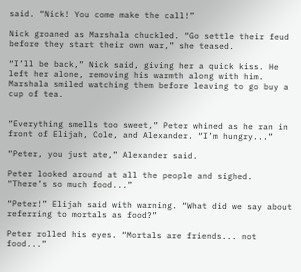said. “Nick! You come make the call!”

Nick groaned as Marshala chuckled. “Go settle their feud before they start their own war,” she teased.

“I’ll be back,” Nick said, giving her a quick kiss. He left her alone, removing his warmth along with him. Marshala smiled watching them before leaving to go buy a cup of tea.


“Everything smells too sweet,” Peter whined as he ran in front of Elijah, Cole, and Alexander. “I’m hungry...”

“Peter, you just ate,” Alexander said.

Peter looked around at all the people and sighed. “There’s so much food...”

“Peter!” Elijah said with warning. “What did we say about referring to mortals as food?”

Peter rolled his eyes. “Mortals are friends... not food...”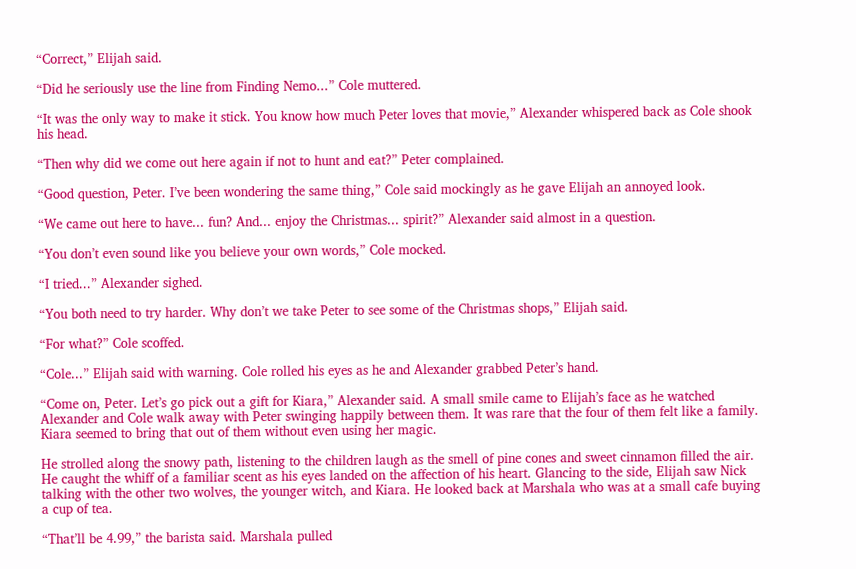“Correct,” Elijah said.

“Did he seriously use the line from Finding Nemo...” Cole muttered.

“It was the only way to make it stick. You know how much Peter loves that movie,” Alexander whispered back as Cole shook his head.

“Then why did we come out here again if not to hunt and eat?” Peter complained.

“Good question, Peter. I’ve been wondering the same thing,” Cole said mockingly as he gave Elijah an annoyed look.

“We came out here to have... fun? And... enjoy the Christmas... spirit?” Alexander said almost in a question.

“You don’t even sound like you believe your own words,” Cole mocked.

“I tried...” Alexander sighed.

“You both need to try harder. Why don’t we take Peter to see some of the Christmas shops,” Elijah said.

“For what?” Cole scoffed.

“Cole...” Elijah said with warning. Cole rolled his eyes as he and Alexander grabbed Peter’s hand.

“Come on, Peter. Let’s go pick out a gift for Kiara,” Alexander said. A small smile came to Elijah’s face as he watched Alexander and Cole walk away with Peter swinging happily between them. It was rare that the four of them felt like a family. Kiara seemed to bring that out of them without even using her magic.

He strolled along the snowy path, listening to the children laugh as the smell of pine cones and sweet cinnamon filled the air. He caught the whiff of a familiar scent as his eyes landed on the affection of his heart. Glancing to the side, Elijah saw Nick talking with the other two wolves, the younger witch, and Kiara. He looked back at Marshala who was at a small cafe buying a cup of tea.

“That’ll be 4.99,” the barista said. Marshala pulled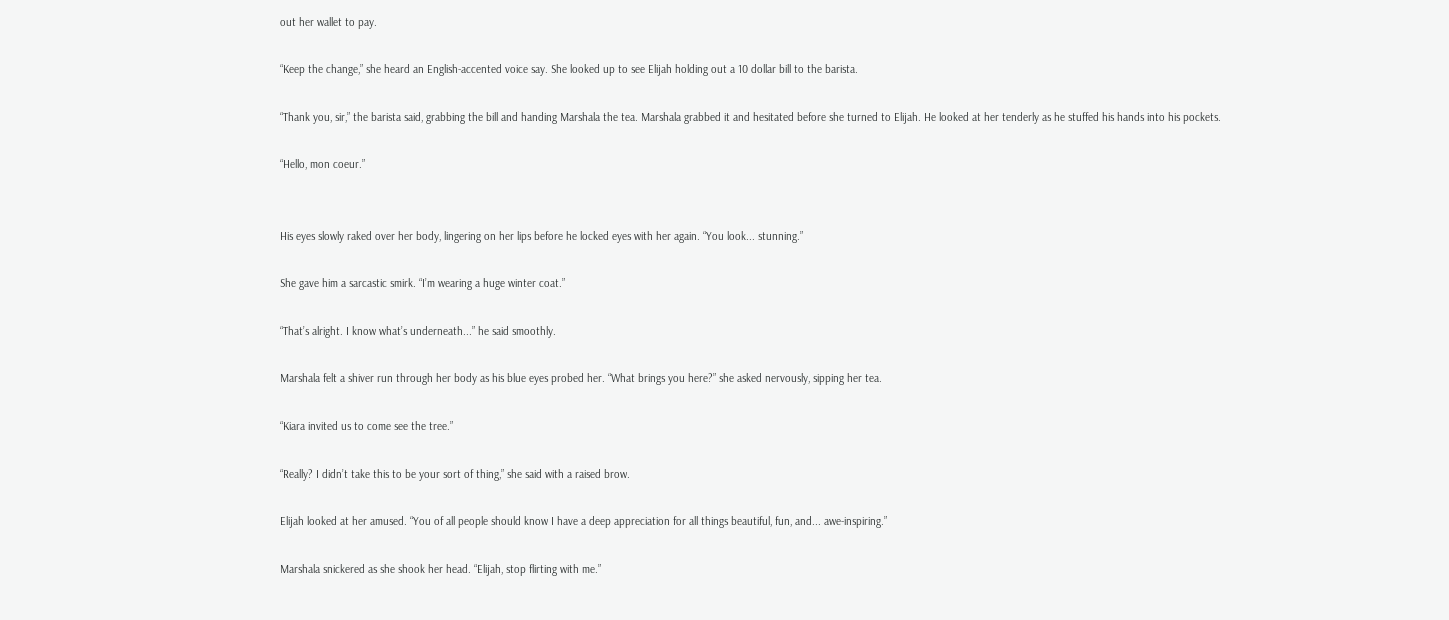out her wallet to pay.

“Keep the change,” she heard an English-accented voice say. She looked up to see Elijah holding out a 10 dollar bill to the barista.

“Thank you, sir,” the barista said, grabbing the bill and handing Marshala the tea. Marshala grabbed it and hesitated before she turned to Elijah. He looked at her tenderly as he stuffed his hands into his pockets.

“Hello, mon coeur.”


His eyes slowly raked over her body, lingering on her lips before he locked eyes with her again. “You look... stunning.”

She gave him a sarcastic smirk. “I’m wearing a huge winter coat.”

“That’s alright. I know what’s underneath...” he said smoothly.

Marshala felt a shiver run through her body as his blue eyes probed her. “What brings you here?” she asked nervously, sipping her tea.

“Kiara invited us to come see the tree.”

“Really? I didn’t take this to be your sort of thing,” she said with a raised brow.

Elijah looked at her amused. “You of all people should know I have a deep appreciation for all things beautiful, fun, and... awe-inspiring.”

Marshala snickered as she shook her head. “Elijah, stop flirting with me.”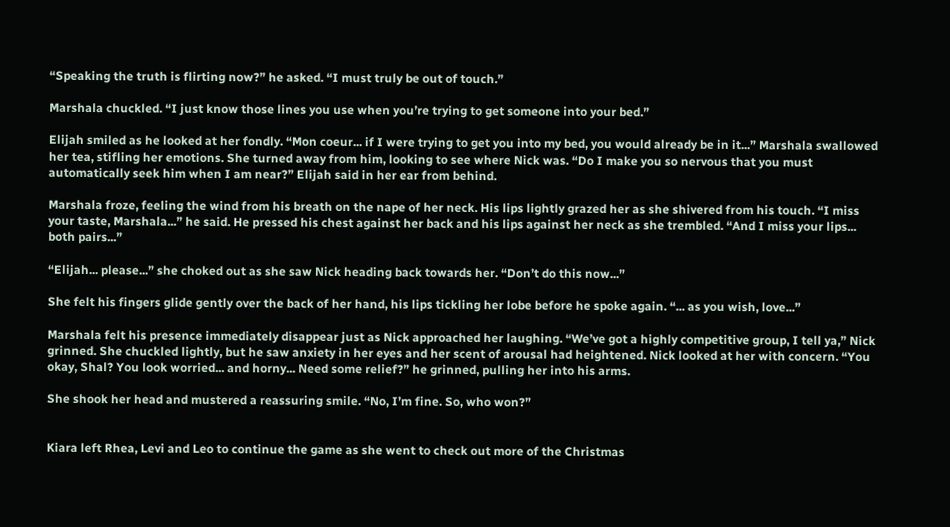“Speaking the truth is flirting now?” he asked. “I must truly be out of touch.”

Marshala chuckled. “I just know those lines you use when you’re trying to get someone into your bed.”

Elijah smiled as he looked at her fondly. “Mon coeur... if I were trying to get you into my bed, you would already be in it...” Marshala swallowed her tea, stifling her emotions. She turned away from him, looking to see where Nick was. “Do I make you so nervous that you must automatically seek him when I am near?” Elijah said in her ear from behind.

Marshala froze, feeling the wind from his breath on the nape of her neck. His lips lightly grazed her as she shivered from his touch. “I miss your taste, Marshala...” he said. He pressed his chest against her back and his lips against her neck as she trembled. “And I miss your lips... both pairs...”

“Elijah... please...” she choked out as she saw Nick heading back towards her. “Don’t do this now...”

She felt his fingers glide gently over the back of her hand, his lips tickling her lobe before he spoke again. “... as you wish, love...”

Marshala felt his presence immediately disappear just as Nick approached her laughing. “We’ve got a highly competitive group, I tell ya,” Nick grinned. She chuckled lightly, but he saw anxiety in her eyes and her scent of arousal had heightened. Nick looked at her with concern. “You okay, Shal? You look worried... and horny... Need some relief?” he grinned, pulling her into his arms.

She shook her head and mustered a reassuring smile. “No, I’m fine. So, who won?”


Kiara left Rhea, Levi and Leo to continue the game as she went to check out more of the Christmas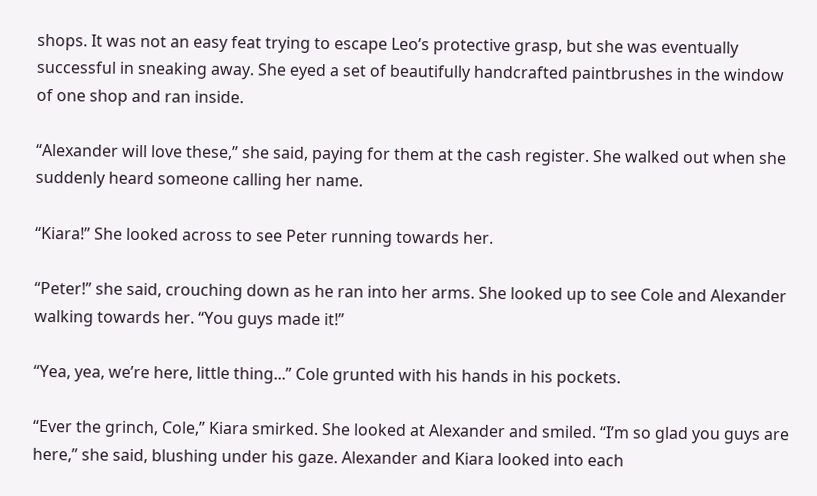shops. It was not an easy feat trying to escape Leo’s protective grasp, but she was eventually successful in sneaking away. She eyed a set of beautifully handcrafted paintbrushes in the window of one shop and ran inside.

“Alexander will love these,” she said, paying for them at the cash register. She walked out when she suddenly heard someone calling her name.

“Kiara!” She looked across to see Peter running towards her.

“Peter!” she said, crouching down as he ran into her arms. She looked up to see Cole and Alexander walking towards her. “You guys made it!”

“Yea, yea, we’re here, little thing...” Cole grunted with his hands in his pockets.

“Ever the grinch, Cole,” Kiara smirked. She looked at Alexander and smiled. “I’m so glad you guys are here,” she said, blushing under his gaze. Alexander and Kiara looked into each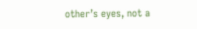other’s eyes, not a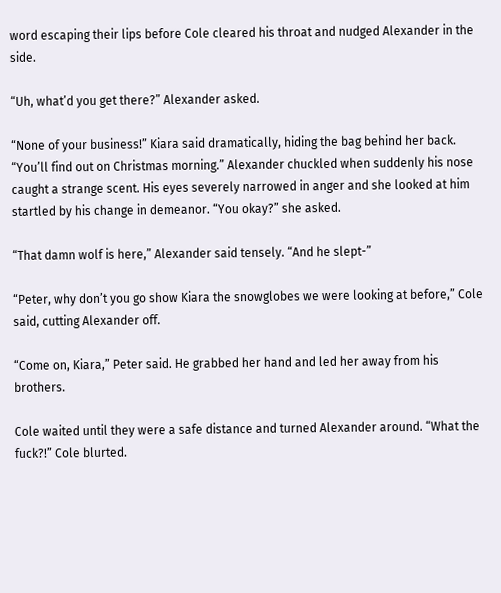word escaping their lips before Cole cleared his throat and nudged Alexander in the side.

“Uh, what’d you get there?” Alexander asked.

“None of your business!” Kiara said dramatically, hiding the bag behind her back. “You’ll find out on Christmas morning.” Alexander chuckled when suddenly his nose caught a strange scent. His eyes severely narrowed in anger and she looked at him startled by his change in demeanor. “You okay?” she asked.

“That damn wolf is here,” Alexander said tensely. “And he slept-”

“Peter, why don’t you go show Kiara the snowglobes we were looking at before,” Cole said, cutting Alexander off.

“Come on, Kiara,” Peter said. He grabbed her hand and led her away from his brothers.

Cole waited until they were a safe distance and turned Alexander around. “What the fuck?!” Cole blurted.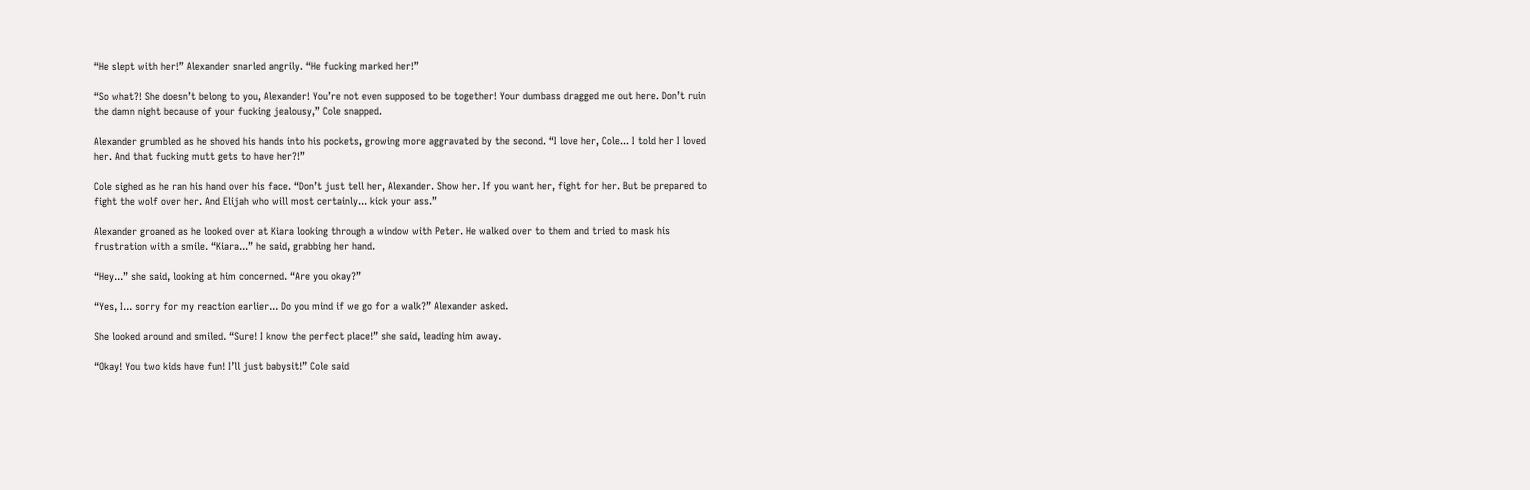“He slept with her!” Alexander snarled angrily. “He fucking marked her!”

“So what?! She doesn’t belong to you, Alexander! You’re not even supposed to be together! Your dumbass dragged me out here. Don’t ruin the damn night because of your fucking jealousy,” Cole snapped.

Alexander grumbled as he shoved his hands into his pockets, growing more aggravated by the second. “I love her, Cole... I told her I loved her. And that fucking mutt gets to have her?!”

Cole sighed as he ran his hand over his face. “Don’t just tell her, Alexander. Show her. If you want her, fight for her. But be prepared to fight the wolf over her. And Elijah who will most certainly... kick your ass.”

Alexander groaned as he looked over at Kiara looking through a window with Peter. He walked over to them and tried to mask his frustration with a smile. “Kiara...” he said, grabbing her hand.

“Hey...” she said, looking at him concerned. “Are you okay?”

“Yes, I... sorry for my reaction earlier... Do you mind if we go for a walk?” Alexander asked.

She looked around and smiled. “Sure! I know the perfect place!” she said, leading him away.

“Okay! You two kids have fun! I’ll just babysit!” Cole said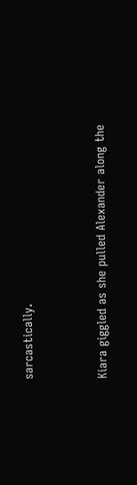sarcastically.


Kiara giggled as she pulled Alexander along the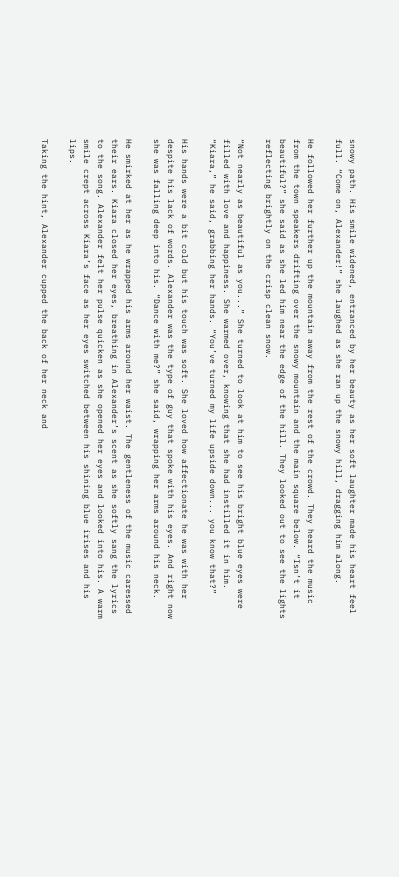snowy path. His smile widened, entranced by her beauty as her soft laughter made his heart feel full. “Come on, Alexander!” she laughed as she ran up the snowy hill, dragging him along.

He followed her further up the mountain away from the rest of the crowd. They heard the music from the town speakers drifting over the snowy mountain and the main square below. “Isn’t it beautiful?” she said as she led him near the edge of the hill. They looked out to see the lights reflecting brightly on the crisp clean snow.

“Not nearly as beautiful as you...” She turned to look at him to see his bright blue eyes were filled with love and happiness. She warmed over, knowing that she had instilled it in him. “Kiara,” he said, grabbing her hands. “You’ve turned my life upside down... you know that?”

His hands were a bit cold but his touch was soft. She loved how affectionate he was with her despite his lack of words. Alexander was the type of guy that spoke with his eyes. And right now she was falling deep into his. “Dance with me?” she said, wrapping her arms around his neck.

He smirked at her as he wrapped his arms around her waist. The gentleness of the music caressed their ears. Kiara closed her eyes, breathing in Alexander’s scent as she softly sang the lyrics to the song. Alexander felt her pulse quicken as she opened her eyes and looked into his. A warm smile crept across Kiara’s face as her eyes switched between his shining blue irises and his lips.

Taking the hint, Alexander cupped the back of her neck and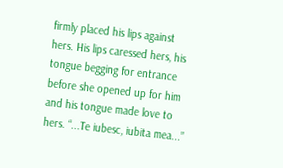firmly placed his lips against hers. His lips caressed hers, his tongue begging for entrance before she opened up for him and his tongue made love to hers. “...Te iubesc, iubita mea...”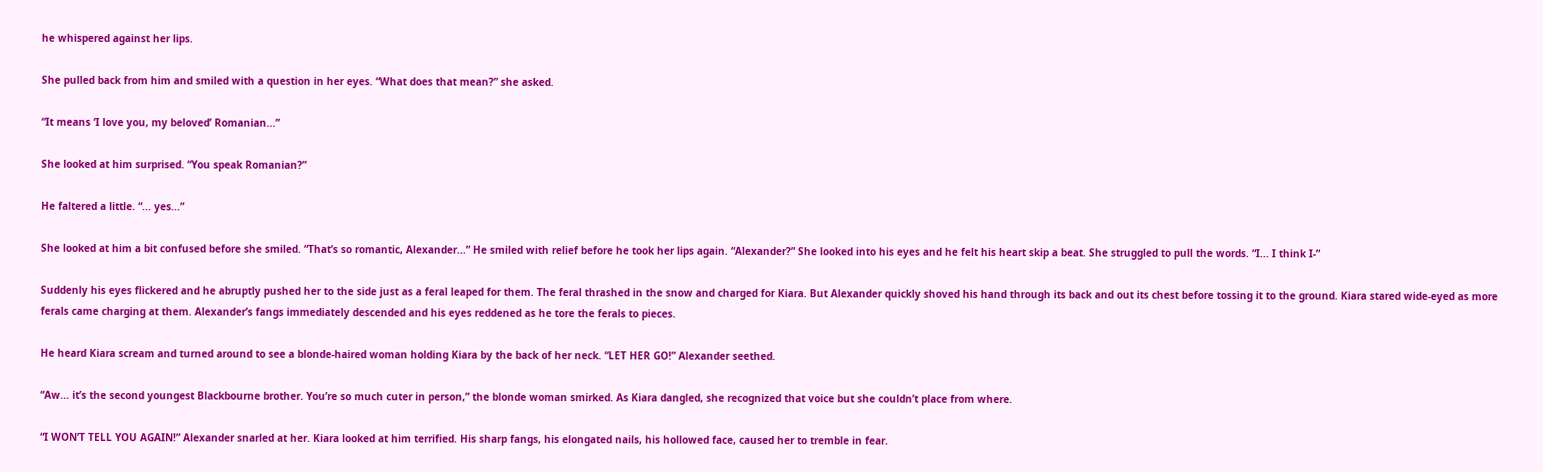he whispered against her lips.

She pulled back from him and smiled with a question in her eyes. “What does that mean?” she asked.

“It means ‘I love you, my beloved’ Romanian...”

She looked at him surprised. “You speak Romanian?”

He faltered a little. “... yes...”

She looked at him a bit confused before she smiled. “That’s so romantic, Alexander...” He smiled with relief before he took her lips again. “Alexander?” She looked into his eyes and he felt his heart skip a beat. She struggled to pull the words. “I... I think I-”

Suddenly his eyes flickered and he abruptly pushed her to the side just as a feral leaped for them. The feral thrashed in the snow and charged for Kiara. But Alexander quickly shoved his hand through its back and out its chest before tossing it to the ground. Kiara stared wide-eyed as more ferals came charging at them. Alexander’s fangs immediately descended and his eyes reddened as he tore the ferals to pieces.

He heard Kiara scream and turned around to see a blonde-haired woman holding Kiara by the back of her neck. “LET HER GO!” Alexander seethed.

“Aw... it’s the second youngest Blackbourne brother. You’re so much cuter in person,” the blonde woman smirked. As Kiara dangled, she recognized that voice but she couldn’t place from where.

“I WON’T TELL YOU AGAIN!” Alexander snarled at her. Kiara looked at him terrified. His sharp fangs, his elongated nails, his hollowed face, caused her to tremble in fear.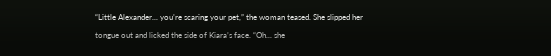“Little Alexander... you’re scaring your pet,” the woman teased. She slipped her tongue out and licked the side of Kiara’s face. “Oh... she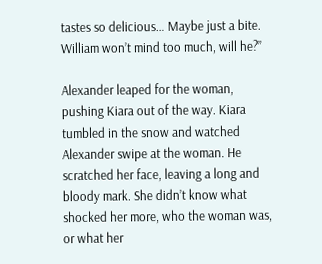tastes so delicious… Maybe just a bite. William won’t mind too much, will he?”

Alexander leaped for the woman, pushing Kiara out of the way. Kiara tumbled in the snow and watched Alexander swipe at the woman. He scratched her face, leaving a long and bloody mark. She didn’t know what shocked her more, who the woman was, or what her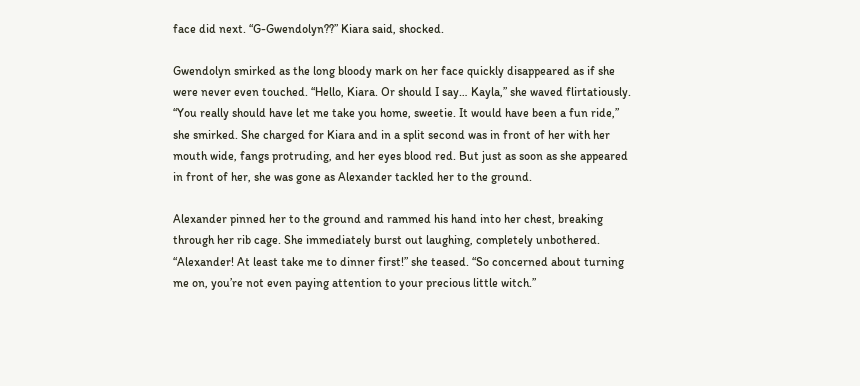face did next. “G-Gwendolyn??” Kiara said, shocked.

Gwendolyn smirked as the long bloody mark on her face quickly disappeared as if she were never even touched. “Hello, Kiara. Or should I say… Kayla,” she waved flirtatiously. “You really should have let me take you home, sweetie. It would have been a fun ride,” she smirked. She charged for Kiara and in a split second was in front of her with her mouth wide, fangs protruding, and her eyes blood red. But just as soon as she appeared in front of her, she was gone as Alexander tackled her to the ground.

Alexander pinned her to the ground and rammed his hand into her chest, breaking through her rib cage. She immediately burst out laughing, completely unbothered. “Alexander! At least take me to dinner first!” she teased. “So concerned about turning me on, you’re not even paying attention to your precious little witch.”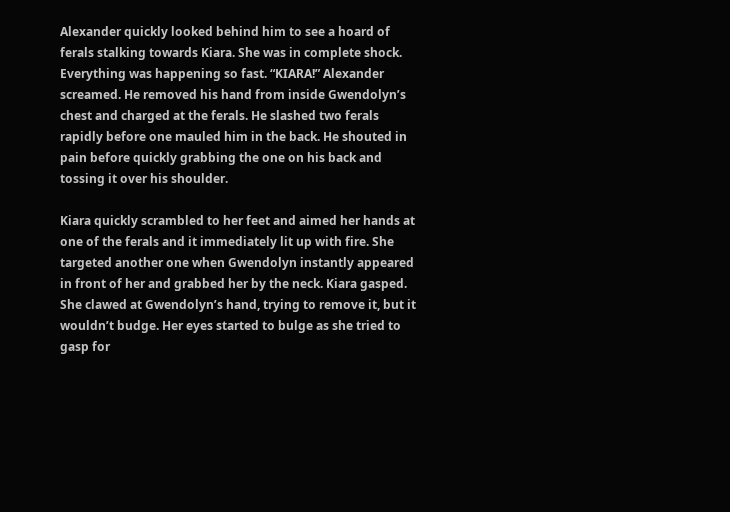Alexander quickly looked behind him to see a hoard of ferals stalking towards Kiara. She was in complete shock. Everything was happening so fast. “KIARA!” Alexander screamed. He removed his hand from inside Gwendolyn’s chest and charged at the ferals. He slashed two ferals rapidly before one mauled him in the back. He shouted in pain before quickly grabbing the one on his back and tossing it over his shoulder.

Kiara quickly scrambled to her feet and aimed her hands at one of the ferals and it immediately lit up with fire. She targeted another one when Gwendolyn instantly appeared in front of her and grabbed her by the neck. Kiara gasped. She clawed at Gwendolyn’s hand, trying to remove it, but it wouldn’t budge. Her eyes started to bulge as she tried to gasp for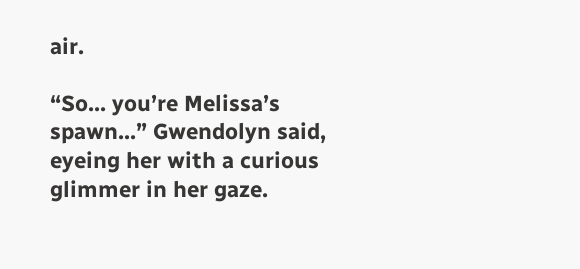air.

“So... you’re Melissa’s spawn...” Gwendolyn said, eyeing her with a curious glimmer in her gaze.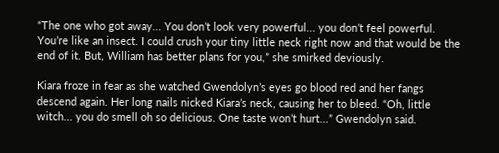“The one who got away... You don’t look very powerful... you don’t feel powerful. You’re like an insect. I could crush your tiny little neck right now and that would be the end of it. But, William has better plans for you,” she smirked deviously.

Kiara froze in fear as she watched Gwendolyn’s eyes go blood red and her fangs descend again. Her long nails nicked Kiara’s neck, causing her to bleed. “Oh, little witch... you do smell oh so delicious. One taste won’t hurt...” Gwendolyn said.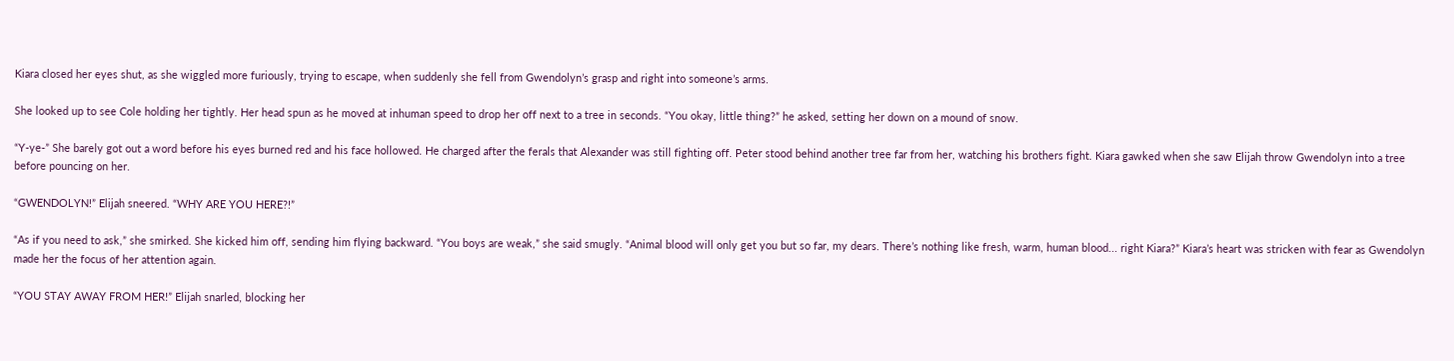Kiara closed her eyes shut, as she wiggled more furiously, trying to escape, when suddenly she fell from Gwendolyn’s grasp and right into someone’s arms.

She looked up to see Cole holding her tightly. Her head spun as he moved at inhuman speed to drop her off next to a tree in seconds. “You okay, little thing?” he asked, setting her down on a mound of snow.

“Y-ye-” She barely got out a word before his eyes burned red and his face hollowed. He charged after the ferals that Alexander was still fighting off. Peter stood behind another tree far from her, watching his brothers fight. Kiara gawked when she saw Elijah throw Gwendolyn into a tree before pouncing on her.

“GWENDOLYN!” Elijah sneered. “WHY ARE YOU HERE?!”

“As if you need to ask,” she smirked. She kicked him off, sending him flying backward. “You boys are weak,” she said smugly. “Animal blood will only get you but so far, my dears. There’s nothing like fresh, warm, human blood... right Kiara?” Kiara’s heart was stricken with fear as Gwendolyn made her the focus of her attention again.

“YOU STAY AWAY FROM HER!” Elijah snarled, blocking her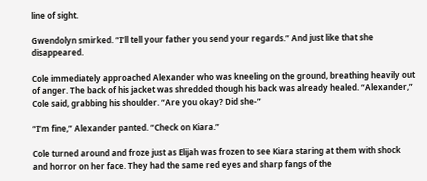line of sight.

Gwendolyn smirked. “I’ll tell your father you send your regards.” And just like that she disappeared.

Cole immediately approached Alexander who was kneeling on the ground, breathing heavily out of anger. The back of his jacket was shredded though his back was already healed. “Alexander,” Cole said, grabbing his shoulder. “Are you okay? Did she-”

“I’m fine,” Alexander panted. “Check on Kiara.”

Cole turned around and froze just as Elijah was frozen to see Kiara staring at them with shock and horror on her face. They had the same red eyes and sharp fangs of the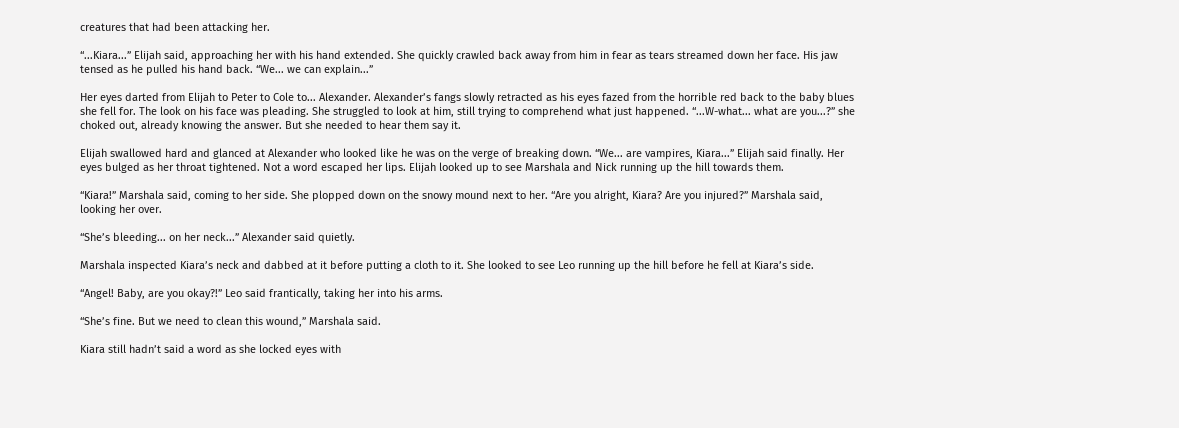creatures that had been attacking her.

“...Kiara...” Elijah said, approaching her with his hand extended. She quickly crawled back away from him in fear as tears streamed down her face. His jaw tensed as he pulled his hand back. “We... we can explain...”

Her eyes darted from Elijah to Peter to Cole to... Alexander. Alexander’s fangs slowly retracted as his eyes fazed from the horrible red back to the baby blues she fell for. The look on his face was pleading. She struggled to look at him, still trying to comprehend what just happened. “...W-what... what are you...?” she choked out, already knowing the answer. But she needed to hear them say it.

Elijah swallowed hard and glanced at Alexander who looked like he was on the verge of breaking down. “We... are vampires, Kiara...” Elijah said finally. Her eyes bulged as her throat tightened. Not a word escaped her lips. Elijah looked up to see Marshala and Nick running up the hill towards them.

“Kiara!” Marshala said, coming to her side. She plopped down on the snowy mound next to her. “Are you alright, Kiara? Are you injured?” Marshala said, looking her over.

“She’s bleeding... on her neck...” Alexander said quietly.

Marshala inspected Kiara’s neck and dabbed at it before putting a cloth to it. She looked to see Leo running up the hill before he fell at Kiara’s side.

“Angel! Baby, are you okay?!” Leo said frantically, taking her into his arms.

“She’s fine. But we need to clean this wound,” Marshala said.

Kiara still hadn’t said a word as she locked eyes with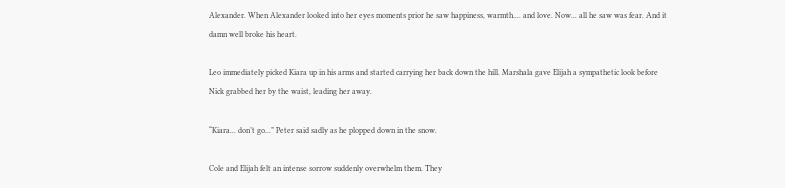Alexander. When Alexander looked into her eyes moments prior he saw happiness, warmth.... and love. Now... all he saw was fear. And it damn well broke his heart.

Leo immediately picked Kiara up in his arms and started carrying her back down the hill. Marshala gave Elijah a sympathetic look before Nick grabbed her by the waist, leading her away.

“Kiara... don’t go...” Peter said sadly as he plopped down in the snow.

Cole and Elijah felt an intense sorrow suddenly overwhelm them. They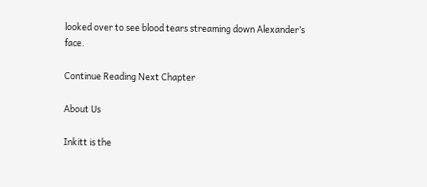looked over to see blood tears streaming down Alexander’s face.

Continue Reading Next Chapter

About Us

Inkitt is the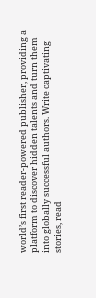world’s first reader-powered publisher, providing a platform to discover hidden talents and turn them into globally successful authors. Write captivating stories, read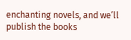enchanting novels, and we’ll publish the books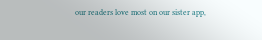our readers love most on our sister app,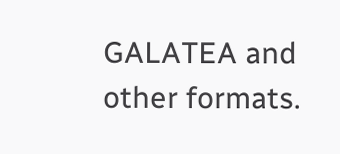GALATEA and other formats.